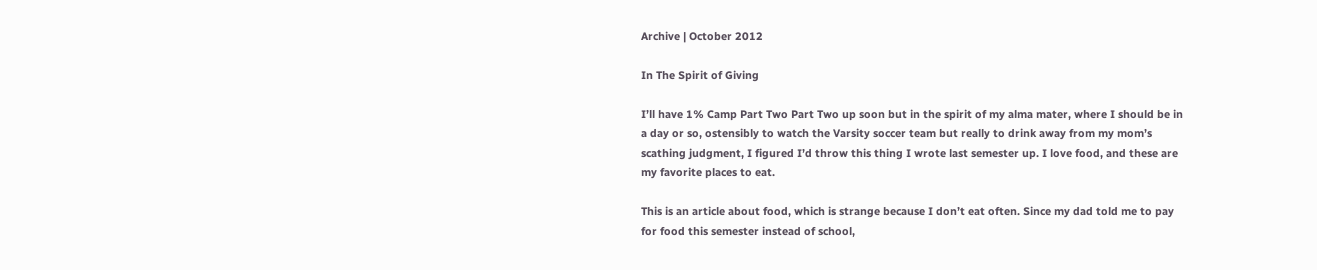Archive | October 2012

In The Spirit of Giving

I’ll have 1% Camp Part Two Part Two up soon but in the spirit of my alma mater, where I should be in a day or so, ostensibly to watch the Varsity soccer team but really to drink away from my mom’s scathing judgment, I figured I’d throw this thing I wrote last semester up. I love food, and these are my favorite places to eat.

This is an article about food, which is strange because I don’t eat often. Since my dad told me to pay for food this semester instead of school,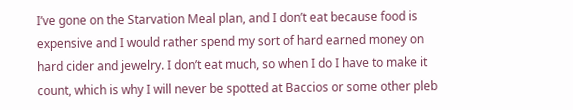I’ve gone on the Starvation Meal plan, and I don’t eat because food is expensive and I would rather spend my sort of hard earned money on hard cider and jewelry. I don’t eat much, so when I do I have to make it count, which is why I will never be spotted at Baccios or some other pleb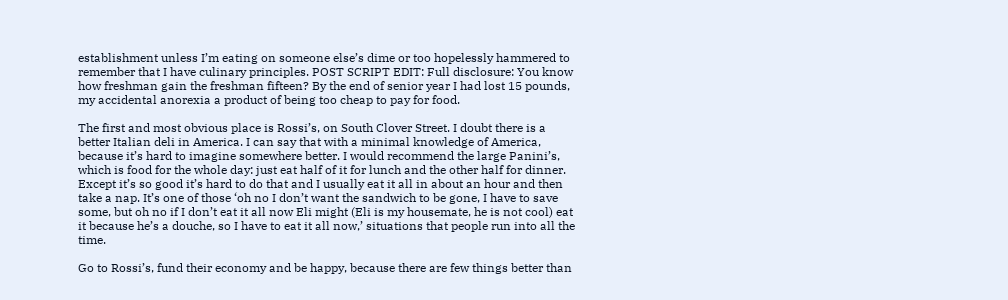establishment unless I’m eating on someone else’s dime or too hopelessly hammered to remember that I have culinary principles. POST SCRIPT EDIT: Full disclosure: You know how freshman gain the freshman fifteen? By the end of senior year I had lost 15 pounds, my accidental anorexia a product of being too cheap to pay for food.

The first and most obvious place is Rossi’s, on South Clover Street. I doubt there is a better Italian deli in America. I can say that with a minimal knowledge of America, because it’s hard to imagine somewhere better. I would recommend the large Panini’s, which is food for the whole day: just eat half of it for lunch and the other half for dinner. Except it’s so good it’s hard to do that and I usually eat it all in about an hour and then take a nap. It’s one of those ‘oh no I don’t want the sandwich to be gone, I have to save some, but oh no if I don’t eat it all now Eli might (Eli is my housemate, he is not cool) eat it because he’s a douche, so I have to eat it all now,’ situations that people run into all the time.

Go to Rossi’s, fund their economy and be happy, because there are few things better than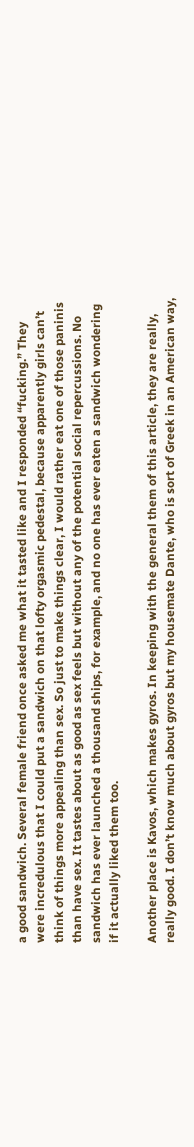a good sandwich. Several female friend once asked me what it tasted like and I responded “fucking.” They were incredulous that I could put a sandwich on that lofty orgasmic pedestal, because apparently girls can’t think of things more appealing than sex. So just to make things clear, I would rather eat one of those paninis than have sex. It tastes about as good as sex feels but without any of the potential social repercussions. No sandwich has ever launched a thousand ships, for example, and no one has ever eaten a sandwich wondering if it actually liked them too.

Another place is Kavos, which makes gyros. In keeping with the general them of this article, they are really, really good. I don’t know much about gyros but my housemate Dante, who is sort of Greek in an American way,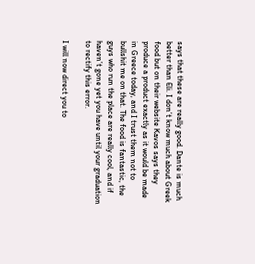says that these are really good. Dante is much better than Eli. I don’t know much about Greek food but on their website Kavos says they produce a product exactly as it would be made in Greece today, and I trust them not to bullshit me on that. The food is fantastic, the guys who run the place are really cool, and if haven’t gone yet you have until your graduation to rectify this error.

I will now direct you to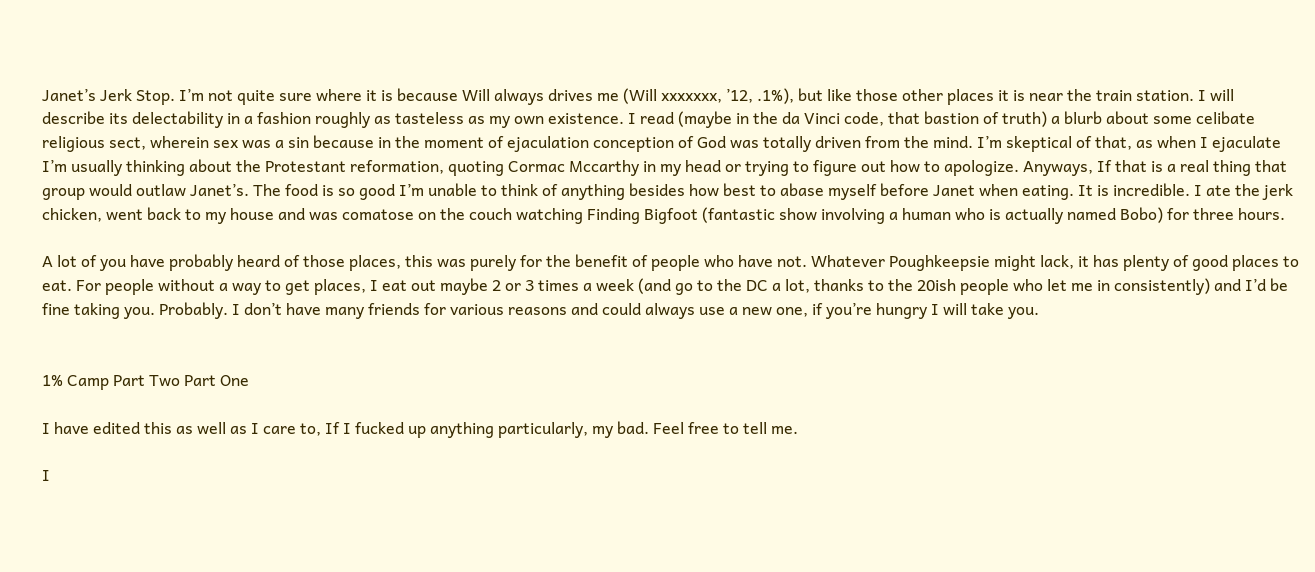Janet’s Jerk Stop. I’m not quite sure where it is because Will always drives me (Will xxxxxxx, ’12, .1%), but like those other places it is near the train station. I will describe its delectability in a fashion roughly as tasteless as my own existence. I read (maybe in the da Vinci code, that bastion of truth) a blurb about some celibate religious sect, wherein sex was a sin because in the moment of ejaculation conception of God was totally driven from the mind. I’m skeptical of that, as when I ejaculate I’m usually thinking about the Protestant reformation, quoting Cormac Mccarthy in my head or trying to figure out how to apologize. Anyways, If that is a real thing that group would outlaw Janet’s. The food is so good I’m unable to think of anything besides how best to abase myself before Janet when eating. It is incredible. I ate the jerk chicken, went back to my house and was comatose on the couch watching Finding Bigfoot (fantastic show involving a human who is actually named Bobo) for three hours.

A lot of you have probably heard of those places, this was purely for the benefit of people who have not. Whatever Poughkeepsie might lack, it has plenty of good places to eat. For people without a way to get places, I eat out maybe 2 or 3 times a week (and go to the DC a lot, thanks to the 20ish people who let me in consistently) and I’d be fine taking you. Probably. I don’t have many friends for various reasons and could always use a new one, if you’re hungry I will take you.


1% Camp Part Two Part One

I have edited this as well as I care to, If I fucked up anything particularly, my bad. Feel free to tell me.

I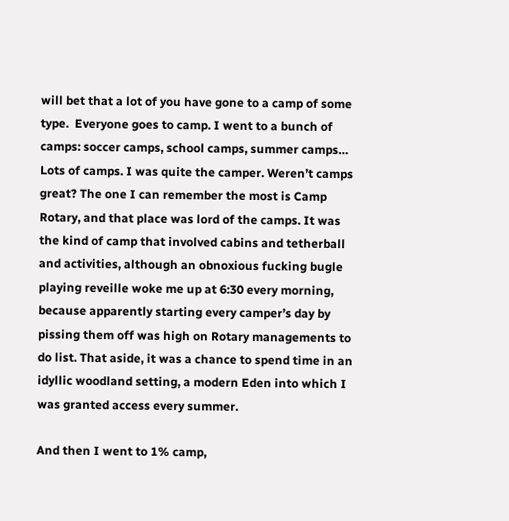will bet that a lot of you have gone to a camp of some type.  Everyone goes to camp. I went to a bunch of camps: soccer camps, school camps, summer camps… Lots of camps. I was quite the camper. Weren’t camps great? The one I can remember the most is Camp Rotary, and that place was lord of the camps. It was the kind of camp that involved cabins and tetherball and activities, although an obnoxious fucking bugle playing reveille woke me up at 6:30 every morning, because apparently starting every camper’s day by pissing them off was high on Rotary managements to do list. That aside, it was a chance to spend time in an idyllic woodland setting, a modern Eden into which I was granted access every summer.

And then I went to 1% camp,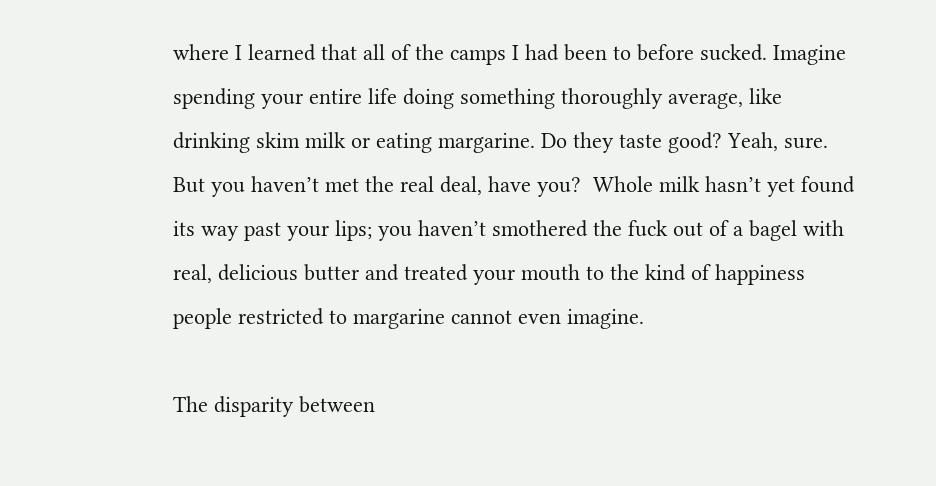where I learned that all of the camps I had been to before sucked. Imagine spending your entire life doing something thoroughly average, like drinking skim milk or eating margarine. Do they taste good? Yeah, sure. But you haven’t met the real deal, have you?  Whole milk hasn’t yet found its way past your lips; you haven’t smothered the fuck out of a bagel with real, delicious butter and treated your mouth to the kind of happiness people restricted to margarine cannot even imagine.

The disparity between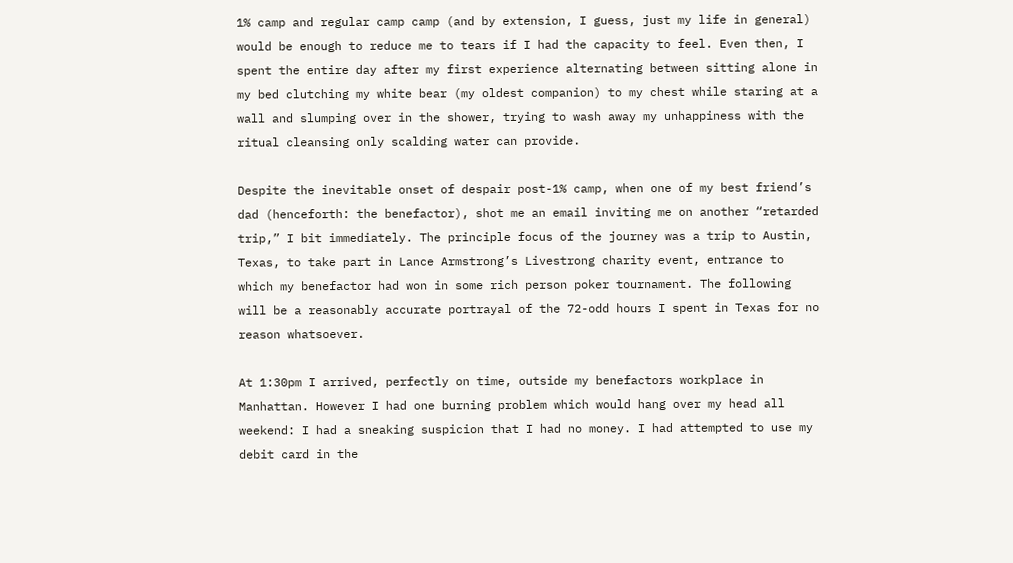1% camp and regular camp camp (and by extension, I guess, just my life in general) would be enough to reduce me to tears if I had the capacity to feel. Even then, I spent the entire day after my first experience alternating between sitting alone in my bed clutching my white bear (my oldest companion) to my chest while staring at a wall and slumping over in the shower, trying to wash away my unhappiness with the ritual cleansing only scalding water can provide.

Despite the inevitable onset of despair post-1% camp, when one of my best friend’s dad (henceforth: the benefactor), shot me an email inviting me on another “retarded trip,” I bit immediately. The principle focus of the journey was a trip to Austin, Texas, to take part in Lance Armstrong’s Livestrong charity event, entrance to which my benefactor had won in some rich person poker tournament. The following will be a reasonably accurate portrayal of the 72-odd hours I spent in Texas for no reason whatsoever.

At 1:30pm I arrived, perfectly on time, outside my benefactors workplace in Manhattan. However I had one burning problem which would hang over my head all weekend: I had a sneaking suspicion that I had no money. I had attempted to use my debit card in the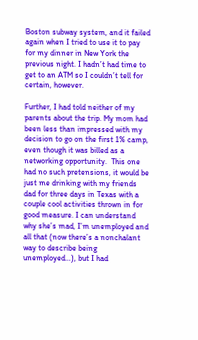Boston subway system, and it failed again when I tried to use it to pay for my dinner in New York the previous night. I hadn’t had time to get to an ATM so I couldn’t tell for certain, however.

Further, I had told neither of my parents about the trip. My mom had been less than impressed with my decision to go on the first 1% camp, even though it was billed as a networking opportunity.  This one had no such pretensions, it would be just me drinking with my friends dad for three days in Texas with a couple cool activities thrown in for good measure. I can understand why she’s mad, I’m unemployed and all that (now there’s a nonchalant way to describe being unemployed…), but I had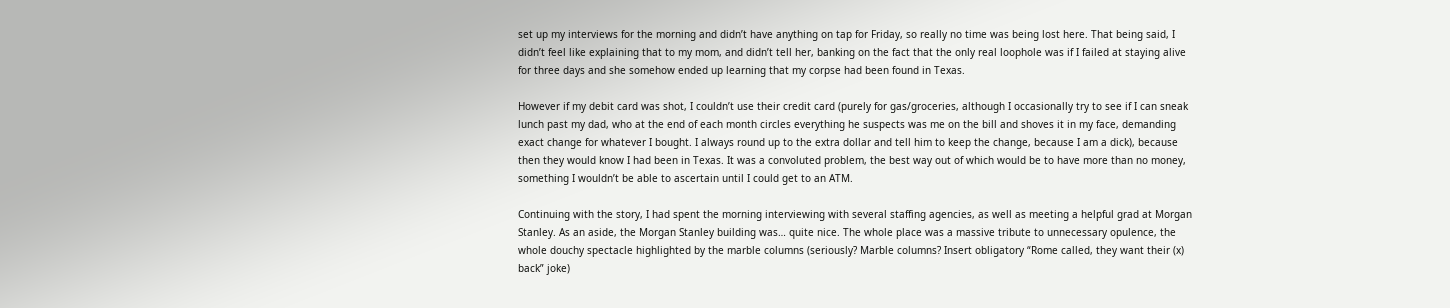set up my interviews for the morning and didn’t have anything on tap for Friday, so really no time was being lost here. That being said, I didn’t feel like explaining that to my mom, and didn’t tell her, banking on the fact that the only real loophole was if I failed at staying alive for three days and she somehow ended up learning that my corpse had been found in Texas.

However if my debit card was shot, I couldn’t use their credit card (purely for gas/groceries, although I occasionally try to see if I can sneak lunch past my dad, who at the end of each month circles everything he suspects was me on the bill and shoves it in my face, demanding exact change for whatever I bought. I always round up to the extra dollar and tell him to keep the change, because I am a dick), because then they would know I had been in Texas. It was a convoluted problem, the best way out of which would be to have more than no money, something I wouldn’t be able to ascertain until I could get to an ATM.

Continuing with the story, I had spent the morning interviewing with several staffing agencies, as well as meeting a helpful grad at Morgan Stanley. As an aside, the Morgan Stanley building was… quite nice. The whole place was a massive tribute to unnecessary opulence, the whole douchy spectacle highlighted by the marble columns (seriously? Marble columns? Insert obligatory “Rome called, they want their (x) back” joke)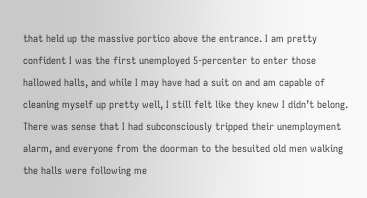that held up the massive portico above the entrance. I am pretty confident I was the first unemployed 5-percenter to enter those hallowed halls, and while I may have had a suit on and am capable of cleaning myself up pretty well, I still felt like they knew I didn’t belong. There was sense that I had subconsciously tripped their unemployment alarm, and everyone from the doorman to the besuited old men walking the halls were following me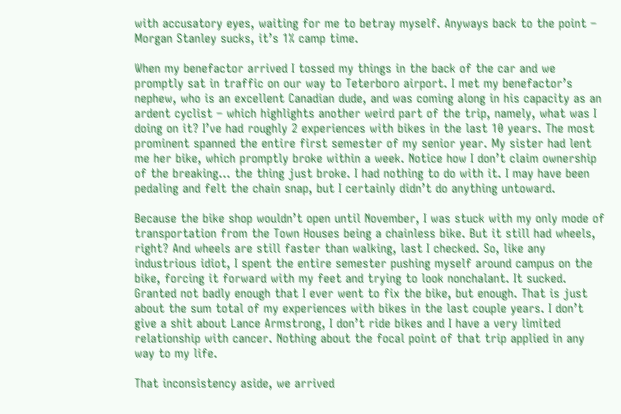with accusatory eyes, waiting for me to betray myself. Anyways back to the point – Morgan Stanley sucks, it’s 1% camp time.

When my benefactor arrived I tossed my things in the back of the car and we promptly sat in traffic on our way to Teterboro airport. I met my benefactor’s nephew, who is an excellent Canadian dude, and was coming along in his capacity as an ardent cyclist – which highlights another weird part of the trip, namely, what was I doing on it? I’ve had roughly 2 experiences with bikes in the last 10 years. The most prominent spanned the entire first semester of my senior year. My sister had lent me her bike, which promptly broke within a week. Notice how I don’t claim ownership of the breaking… the thing just broke. I had nothing to do with it. I may have been pedaling and felt the chain snap, but I certainly didn’t do anything untoward.

Because the bike shop wouldn’t open until November, I was stuck with my only mode of transportation from the Town Houses being a chainless bike. But it still had wheels, right? And wheels are still faster than walking, last I checked. So, like any industrious idiot, I spent the entire semester pushing myself around campus on the bike, forcing it forward with my feet and trying to look nonchalant. It sucked. Granted not badly enough that I ever went to fix the bike, but enough. That is just about the sum total of my experiences with bikes in the last couple years. I don’t give a shit about Lance Armstrong, I don’t ride bikes and I have a very limited relationship with cancer. Nothing about the focal point of that trip applied in any way to my life.

That inconsistency aside, we arrived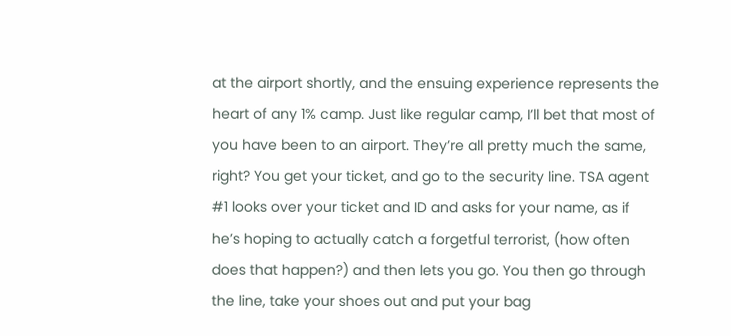at the airport shortly, and the ensuing experience represents the heart of any 1% camp. Just like regular camp, I’ll bet that most of you have been to an airport. They’re all pretty much the same, right? You get your ticket, and go to the security line. TSA agent #1 looks over your ticket and ID and asks for your name, as if he’s hoping to actually catch a forgetful terrorist, (how often does that happen?) and then lets you go. You then go through the line, take your shoes out and put your bag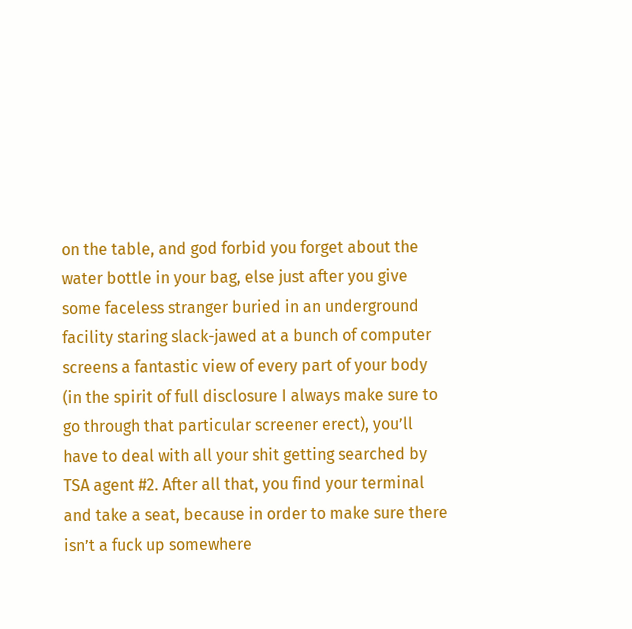on the table, and god forbid you forget about the water bottle in your bag, else just after you give some faceless stranger buried in an underground facility staring slack-jawed at a bunch of computer screens a fantastic view of every part of your body (in the spirit of full disclosure I always make sure to go through that particular screener erect), you’ll have to deal with all your shit getting searched by TSA agent #2. After all that, you find your terminal and take a seat, because in order to make sure there isn’t a fuck up somewhere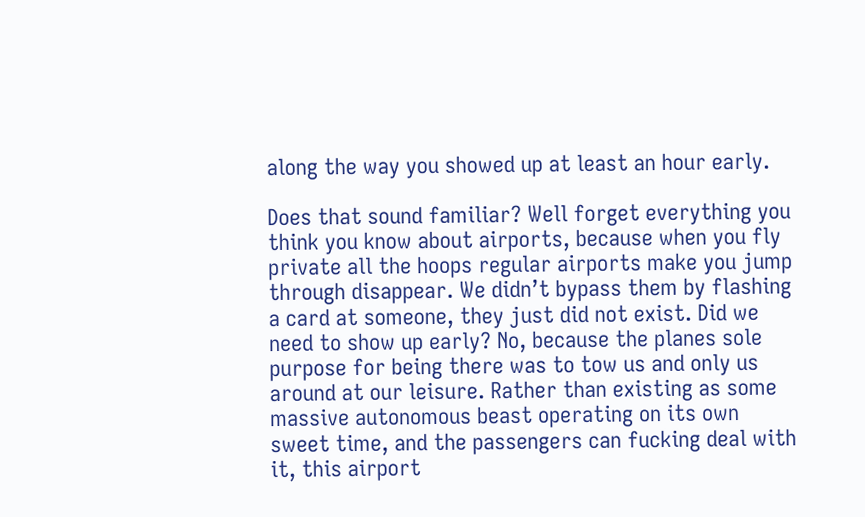along the way you showed up at least an hour early.

Does that sound familiar? Well forget everything you think you know about airports, because when you fly private all the hoops regular airports make you jump through disappear. We didn’t bypass them by flashing a card at someone, they just did not exist. Did we need to show up early? No, because the planes sole purpose for being there was to tow us and only us around at our leisure. Rather than existing as some massive autonomous beast operating on its own sweet time, and the passengers can fucking deal with it, this airport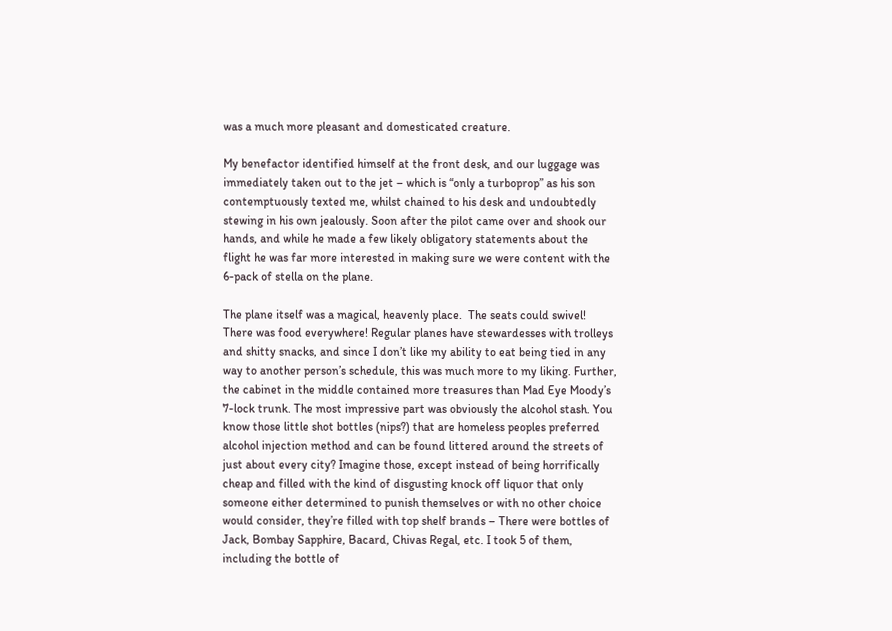was a much more pleasant and domesticated creature.

My benefactor identified himself at the front desk, and our luggage was immediately taken out to the jet – which is “only a turboprop” as his son contemptuously texted me, whilst chained to his desk and undoubtedly stewing in his own jealously. Soon after the pilot came over and shook our hands, and while he made a few likely obligatory statements about the flight he was far more interested in making sure we were content with the 6-pack of stella on the plane.

The plane itself was a magical, heavenly place.  The seats could swivel! There was food everywhere! Regular planes have stewardesses with trolleys and shitty snacks, and since I don’t like my ability to eat being tied in any way to another person’s schedule, this was much more to my liking. Further, the cabinet in the middle contained more treasures than Mad Eye Moody’s 7-lock trunk. The most impressive part was obviously the alcohol stash. You know those little shot bottles (nips?) that are homeless peoples preferred alcohol injection method and can be found littered around the streets of just about every city? Imagine those, except instead of being horrifically cheap and filled with the kind of disgusting knock off liquor that only someone either determined to punish themselves or with no other choice would consider, they’re filled with top shelf brands – There were bottles of Jack, Bombay Sapphire, Bacard, Chivas Regal, etc. I took 5 of them, including the bottle of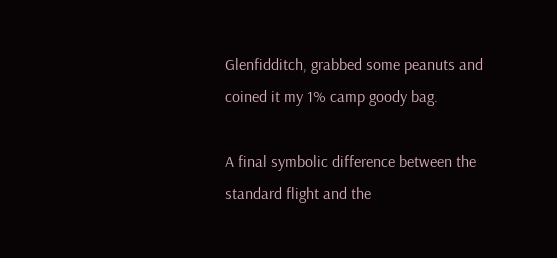Glenfidditch, grabbed some peanuts and coined it my 1% camp goody bag.

A final symbolic difference between the standard flight and the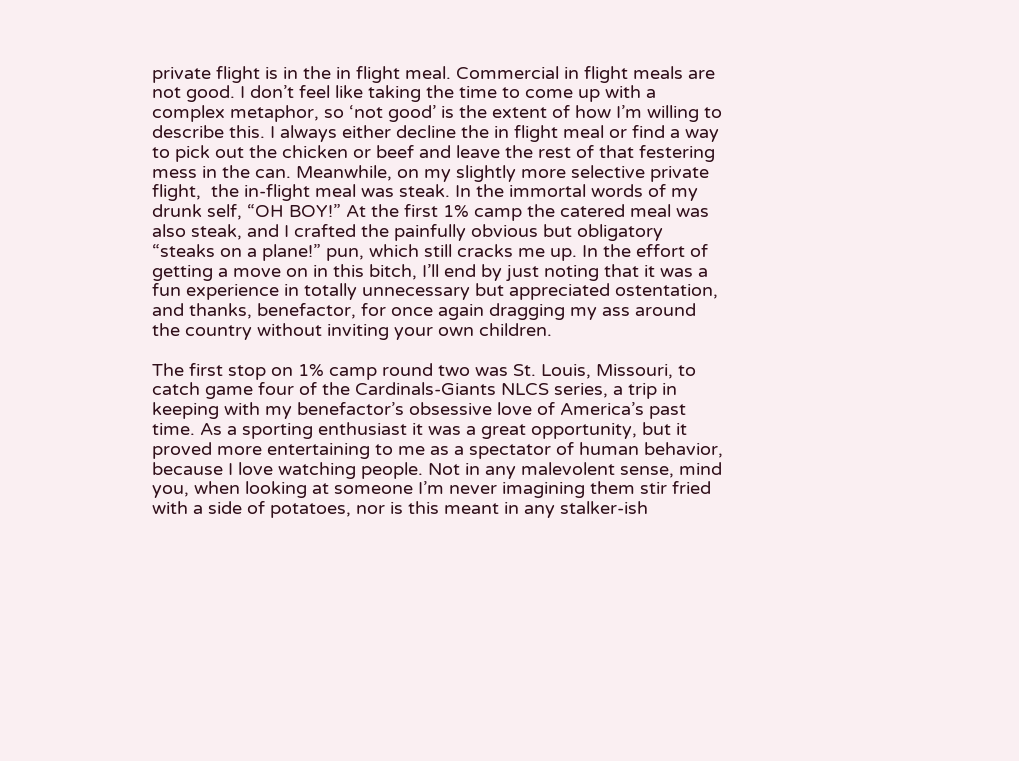private flight is in the in flight meal. Commercial in flight meals are not good. I don’t feel like taking the time to come up with a complex metaphor, so ‘not good’ is the extent of how I’m willing to describe this. I always either decline the in flight meal or find a way to pick out the chicken or beef and leave the rest of that festering mess in the can. Meanwhile, on my slightly more selective private flight,  the in-flight meal was steak. In the immortal words of my drunk self, “OH BOY!” At the first 1% camp the catered meal was also steak, and I crafted the painfully obvious but obligatory “steaks on a plane!” pun, which still cracks me up. In the effort of getting a move on in this bitch, I’ll end by just noting that it was a fun experience in totally unnecessary but appreciated ostentation, and thanks, benefactor, for once again dragging my ass around the country without inviting your own children.

The first stop on 1% camp round two was St. Louis, Missouri, to catch game four of the Cardinals-Giants NLCS series, a trip in keeping with my benefactor’s obsessive love of America’s past time. As a sporting enthusiast it was a great opportunity, but it proved more entertaining to me as a spectator of human behavior, because I love watching people. Not in any malevolent sense, mind you, when looking at someone I’m never imagining them stir fried with a side of potatoes, nor is this meant in any stalker-ish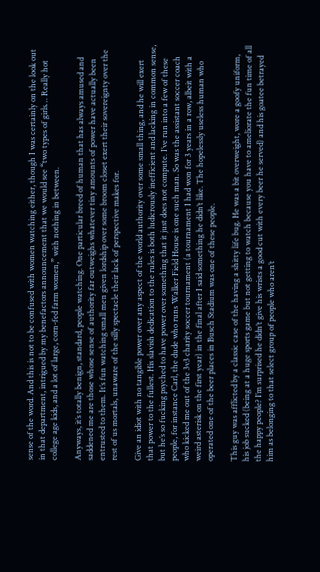sense of the word. And this is not to be confused with women watching either, though I was certainly on the look out in that department, intrigued by my benefactors announcement that we would see “two types of girls… Really hot college age kids, and a lot of large, corn-fed farm women,” with nothing in between.

Anyways, it’s totally benign, standard, people watching. One particular breed of human that has always amused and saddened me are those whose sense of authority far outweighs whatever tiny amounts of power have actually been entrusted to them. It’s fun watching small men given lordship over some broom closet exert their sovereignty over the rest of us mortals, unaware of the silly spectacle their lack of perspective makes for.

Give an idiot with no tangible power over any aspect of the world authority over some small thing, and he will exert that power to the fullest. His slavish dedication to the rules is both ludicrously inefficient and lacking in common sense, but he’s so fucking psyched to have power over something that it just does not compute. I’ve run into a few of these people, for instance Carl, the dude who runs Walker Field House is one such man. So was the assistant soccer coach who kicked me out of the 3v3 charity soccer tournament (a tournament I had won for 3 years in a row, albeit with a weird asterisk on the first year) in the final after I said something he didn’t like. The hopelessly useless human who operated one of the beer places in Busch Stadium was one of these people.

This guy was afflicted by a classic case of the having a shitty life bug. He was a bit overweight, wore a goofy uniform, his job sucked (being at a huge sports game but not getting to watch because you have to ameliorate the fun time of all the happy people? I’m surprised he didn’t give his wrists a good cut with every beer he served) and his goatee betrayed him as belonging to that select group of people who aren’t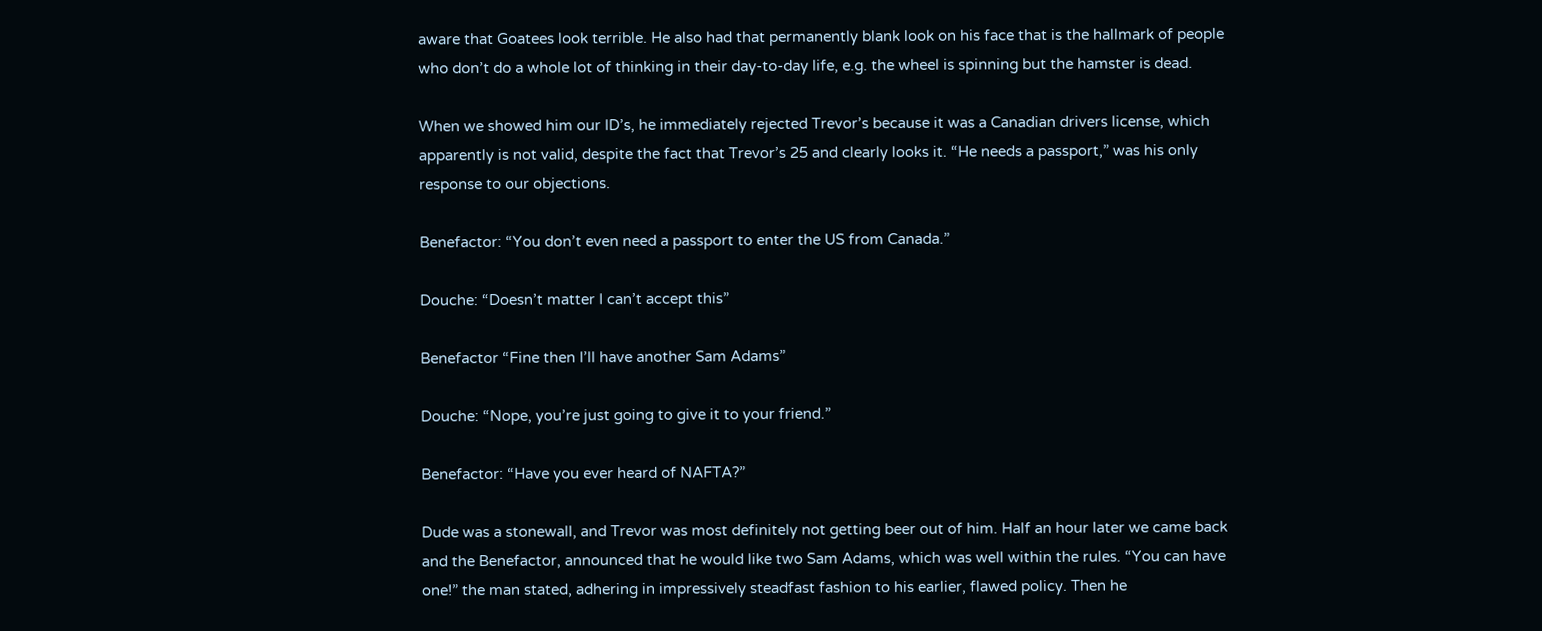aware that Goatees look terrible. He also had that permanently blank look on his face that is the hallmark of people who don’t do a whole lot of thinking in their day-to-day life, e.g. the wheel is spinning but the hamster is dead.

When we showed him our ID’s, he immediately rejected Trevor’s because it was a Canadian drivers license, which apparently is not valid, despite the fact that Trevor’s 25 and clearly looks it. “He needs a passport,” was his only response to our objections.

Benefactor: “You don’t even need a passport to enter the US from Canada.”

Douche: “Doesn’t matter I can’t accept this”

Benefactor “Fine then I’ll have another Sam Adams”

Douche: “Nope, you’re just going to give it to your friend.”

Benefactor: “Have you ever heard of NAFTA?”

Dude was a stonewall, and Trevor was most definitely not getting beer out of him. Half an hour later we came back and the Benefactor, announced that he would like two Sam Adams, which was well within the rules. “You can have one!” the man stated, adhering in impressively steadfast fashion to his earlier, flawed policy. Then he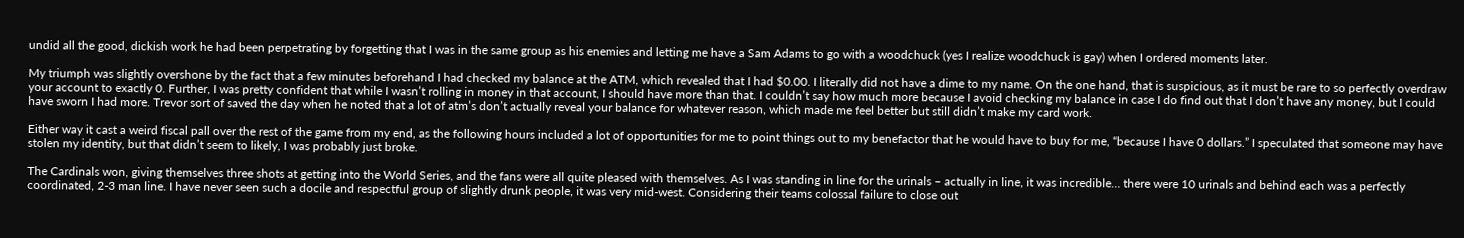undid all the good, dickish work he had been perpetrating by forgetting that I was in the same group as his enemies and letting me have a Sam Adams to go with a woodchuck (yes I realize woodchuck is gay) when I ordered moments later.

My triumph was slightly overshone by the fact that a few minutes beforehand I had checked my balance at the ATM, which revealed that I had $0.00. I literally did not have a dime to my name. On the one hand, that is suspicious, as it must be rare to so perfectly overdraw your account to exactly 0. Further, I was pretty confident that while I wasn’t rolling in money in that account, I should have more than that. I couldn’t say how much more because I avoid checking my balance in case I do find out that I don’t have any money, but I could have sworn I had more. Trevor sort of saved the day when he noted that a lot of atm’s don’t actually reveal your balance for whatever reason, which made me feel better but still didn’t make my card work.

Either way it cast a weird fiscal pall over the rest of the game from my end, as the following hours included a lot of opportunities for me to point things out to my benefactor that he would have to buy for me, “because I have 0 dollars.” I speculated that someone may have stolen my identity, but that didn’t seem to likely, I was probably just broke.

The Cardinals won, giving themselves three shots at getting into the World Series, and the fans were all quite pleased with themselves. As I was standing in line for the urinals – actually in line, it was incredible… there were 10 urinals and behind each was a perfectly coordinated, 2-3 man line. I have never seen such a docile and respectful group of slightly drunk people, it was very mid-west. Considering their teams colossal failure to close out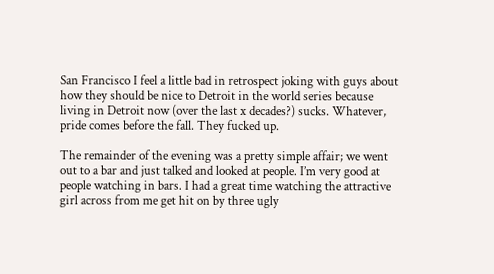San Francisco I feel a little bad in retrospect joking with guys about how they should be nice to Detroit in the world series because living in Detroit now (over the last x decades?) sucks. Whatever, pride comes before the fall. They fucked up.

The remainder of the evening was a pretty simple affair; we went out to a bar and just talked and looked at people. I’m very good at people watching in bars. I had a great time watching the attractive girl across from me get hit on by three ugly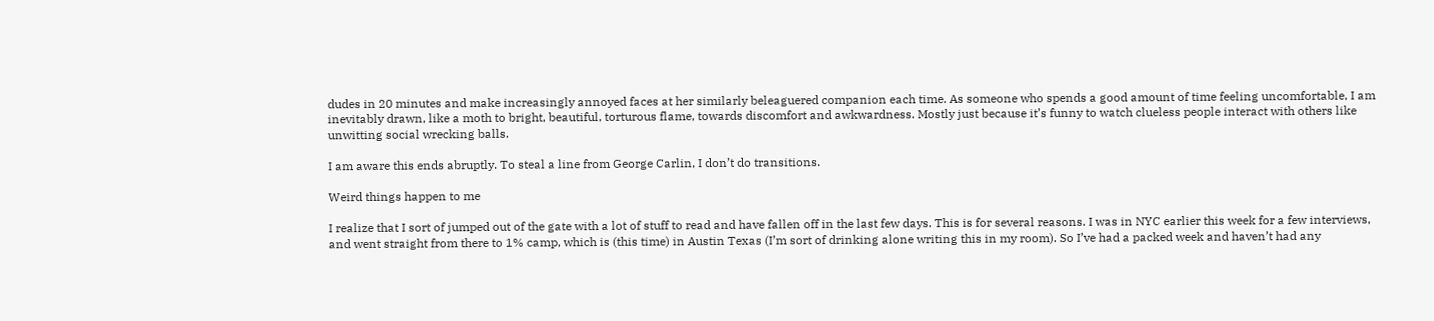dudes in 20 minutes and make increasingly annoyed faces at her similarly beleaguered companion each time. As someone who spends a good amount of time feeling uncomfortable, I am inevitably drawn, like a moth to bright, beautiful, torturous flame, towards discomfort and awkwardness. Mostly just because it’s funny to watch clueless people interact with others like unwitting social wrecking balls.

I am aware this ends abruptly. To steal a line from George Carlin, I don’t do transitions.

Weird things happen to me

I realize that I sort of jumped out of the gate with a lot of stuff to read and have fallen off in the last few days. This is for several reasons. I was in NYC earlier this week for a few interviews, and went straight from there to 1% camp, which is (this time) in Austin Texas (I’m sort of drinking alone writing this in my room). So I’ve had a packed week and haven’t had any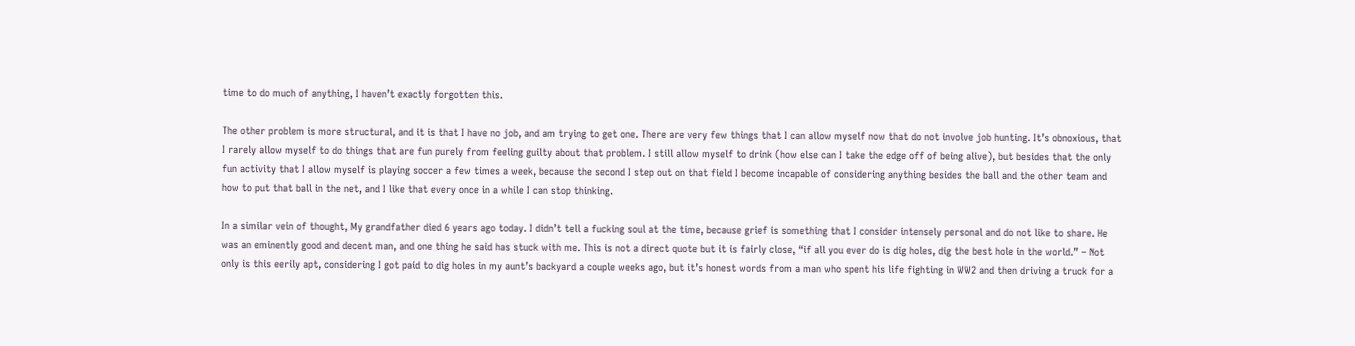time to do much of anything, I haven’t exactly forgotten this.

The other problem is more structural, and it is that I have no job, and am trying to get one. There are very few things that I can allow myself now that do not involve job hunting. It’s obnoxious, that I rarely allow myself to do things that are fun purely from feeling guilty about that problem. I still allow myself to drink (how else can I take the edge off of being alive), but besides that the only fun activity that I allow myself is playing soccer a few times a week, because the second I step out on that field I become incapable of considering anything besides the ball and the other team and how to put that ball in the net, and I like that every once in a while I can stop thinking.

In a similar vein of thought, My grandfather died 6 years ago today. I didn’t tell a fucking soul at the time, because grief is something that I consider intensely personal and do not like to share. He was an eminently good and decent man, and one thing he said has stuck with me. This is not a direct quote but it is fairly close, “if all you ever do is dig holes, dig the best hole in the world.” – Not only is this eerily apt, considering I got paid to dig holes in my aunt’s backyard a couple weeks ago, but it’s honest words from a man who spent his life fighting in WW2 and then driving a truck for a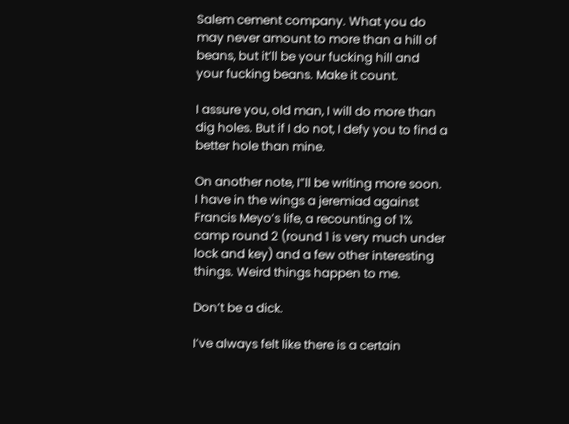Salem cement company. What you do may never amount to more than a hill of beans, but it’ll be your fucking hill and your fucking beans. Make it count.

I assure you, old man, I will do more than dig holes. But if I do not, I defy you to find a better hole than mine.

On another note, I”ll be writing more soon. I have in the wings a jeremiad against Francis Meyo’s life, a recounting of 1% camp round 2 (round 1 is very much under lock and key) and a few other interesting things. Weird things happen to me.

Don’t be a dick.

I’ve always felt like there is a certain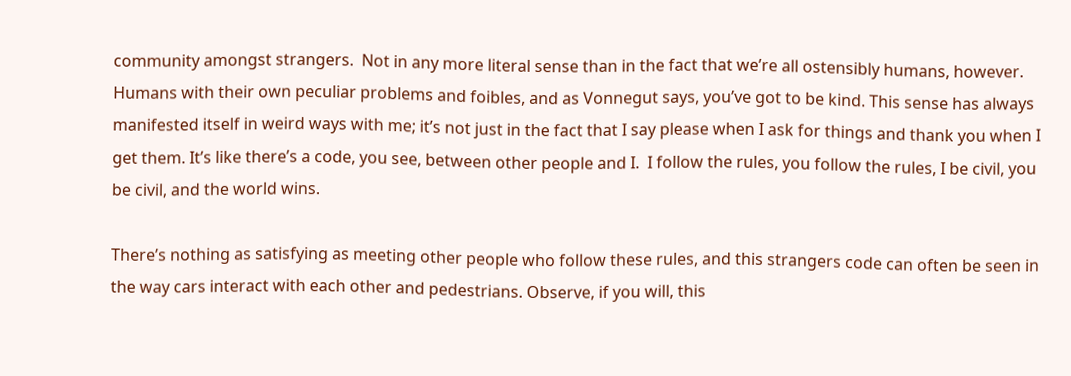community amongst strangers.  Not in any more literal sense than in the fact that we’re all ostensibly humans, however. Humans with their own peculiar problems and foibles, and as Vonnegut says, you’ve got to be kind. This sense has always manifested itself in weird ways with me; it’s not just in the fact that I say please when I ask for things and thank you when I get them. It’s like there’s a code, you see, between other people and I.  I follow the rules, you follow the rules, I be civil, you be civil, and the world wins.

There’s nothing as satisfying as meeting other people who follow these rules, and this strangers code can often be seen in the way cars interact with each other and pedestrians. Observe, if you will, this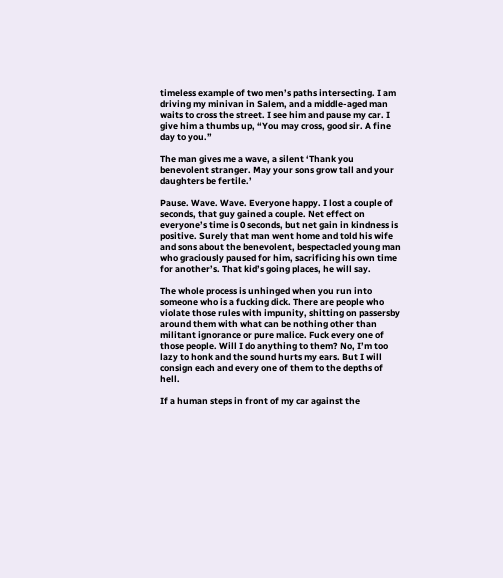timeless example of two men’s paths intersecting. I am driving my minivan in Salem, and a middle-aged man waits to cross the street. I see him and pause my car. I give him a thumbs up, “You may cross, good sir. A fine day to you.”

The man gives me a wave, a silent ‘Thank you benevolent stranger. May your sons grow tall and your daughters be fertile.’

Pause. Wave. Wave. Everyone happy. I lost a couple of seconds, that guy gained a couple. Net effect on everyone’s time is 0 seconds, but net gain in kindness is positive. Surely that man went home and told his wife and sons about the benevolent, bespectacled young man who graciously paused for him, sacrificing his own time for another’s. That kid’s going places, he will say.

The whole process is unhinged when you run into someone who is a fucking dick. There are people who violate those rules with impunity, shitting on passersby around them with what can be nothing other than militant ignorance or pure malice. Fuck every one of those people. Will I do anything to them? No, I’m too lazy to honk and the sound hurts my ears. But I will consign each and every one of them to the depths of hell.

If a human steps in front of my car against the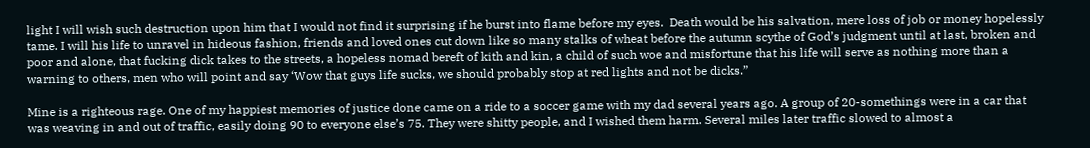light I will wish such destruction upon him that I would not find it surprising if he burst into flame before my eyes.  Death would be his salvation, mere loss of job or money hopelessly tame. I will his life to unravel in hideous fashion, friends and loved ones cut down like so many stalks of wheat before the autumn scythe of God’s judgment until at last, broken and poor and alone, that fucking dick takes to the streets, a hopeless nomad bereft of kith and kin, a child of such woe and misfortune that his life will serve as nothing more than a warning to others, men who will point and say ‘Wow that guys life sucks, we should probably stop at red lights and not be dicks.”

Mine is a righteous rage. One of my happiest memories of justice done came on a ride to a soccer game with my dad several years ago. A group of 20-somethings were in a car that was weaving in and out of traffic, easily doing 90 to everyone else’s 75. They were shitty people, and I wished them harm. Several miles later traffic slowed to almost a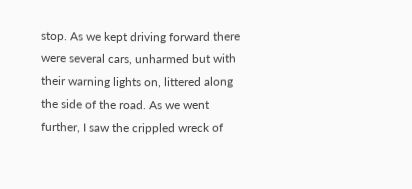stop. As we kept driving forward there were several cars, unharmed but with their warning lights on, littered along the side of the road. As we went further, I saw the crippled wreck of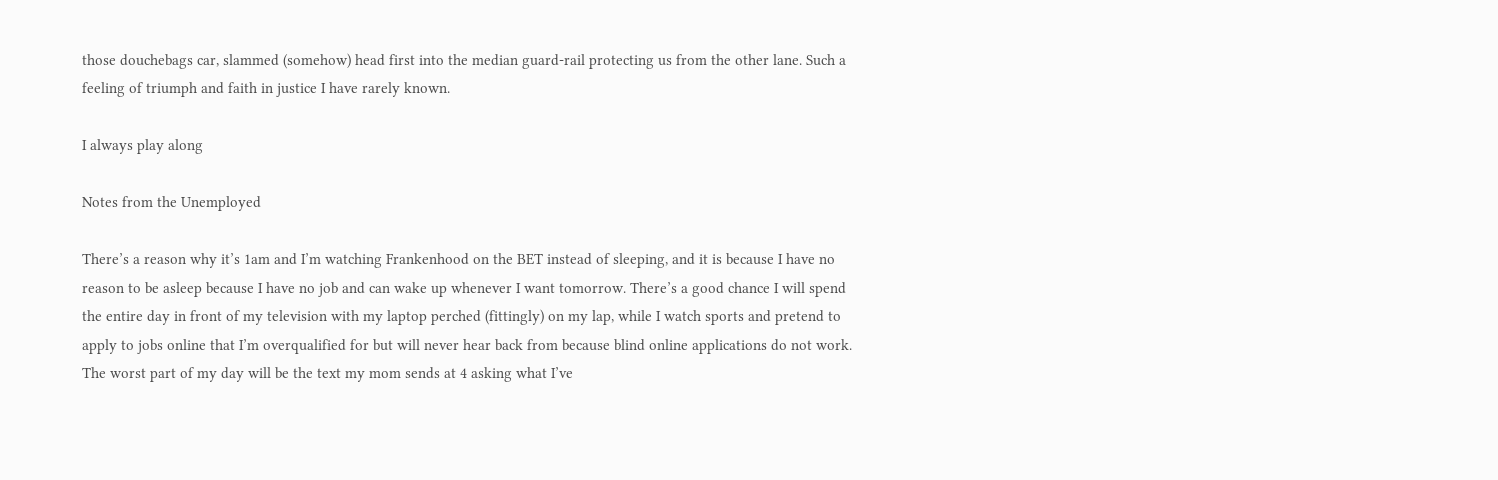those douchebags car, slammed (somehow) head first into the median guard-rail protecting us from the other lane. Such a feeling of triumph and faith in justice I have rarely known.

I always play along

Notes from the Unemployed

There’s a reason why it’s 1am and I’m watching Frankenhood on the BET instead of sleeping, and it is because I have no reason to be asleep because I have no job and can wake up whenever I want tomorrow. There’s a good chance I will spend the entire day in front of my television with my laptop perched (fittingly) on my lap, while I watch sports and pretend to apply to jobs online that I’m overqualified for but will never hear back from because blind online applications do not work. The worst part of my day will be the text my mom sends at 4 asking what I’ve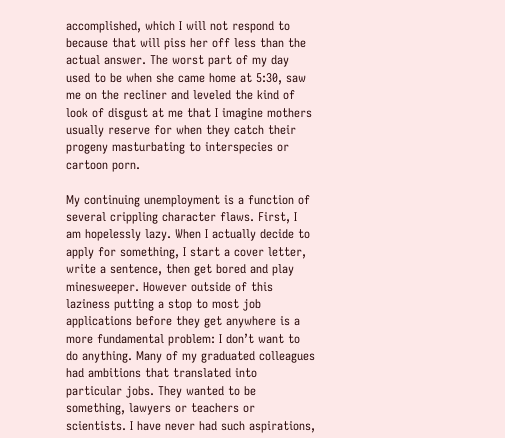accomplished, which I will not respond to because that will piss her off less than the actual answer. The worst part of my day used to be when she came home at 5:30, saw me on the recliner and leveled the kind of look of disgust at me that I imagine mothers usually reserve for when they catch their progeny masturbating to interspecies or cartoon porn.

My continuing unemployment is a function of several crippling character flaws. First, I am hopelessly lazy. When I actually decide to apply for something, I start a cover letter, write a sentence, then get bored and play minesweeper. However outside of this laziness putting a stop to most job applications before they get anywhere is a more fundamental problem: I don’t want to do anything. Many of my graduated colleagues had ambitions that translated into particular jobs. They wanted to be something, lawyers or teachers or scientists. I have never had such aspirations,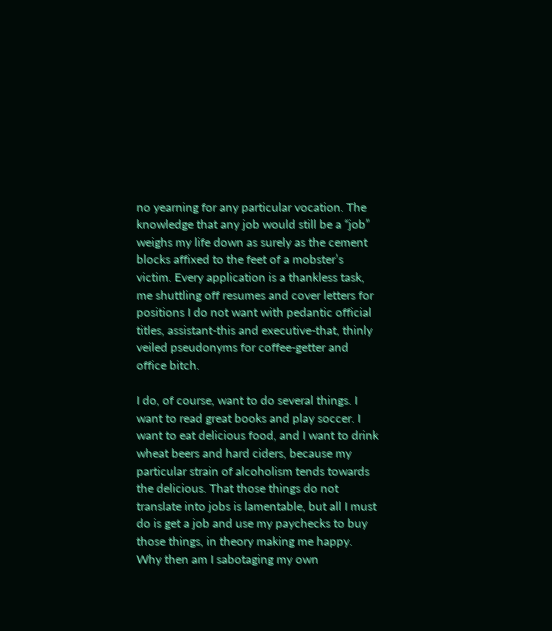no yearning for any particular vocation. The knowledge that any job would still be a “job” weighs my life down as surely as the cement blocks affixed to the feet of a mobster’s victim. Every application is a thankless task, me shuttling off resumes and cover letters for positions I do not want with pedantic official titles, assistant-this and executive-that, thinly veiled pseudonyms for coffee-getter and office bitch.

I do, of course, want to do several things. I want to read great books and play soccer. I want to eat delicious food, and I want to drink wheat beers and hard ciders, because my particular strain of alcoholism tends towards the delicious. That those things do not translate into jobs is lamentable, but all I must do is get a job and use my paychecks to buy those things, in theory making me happy. Why then am I sabotaging my own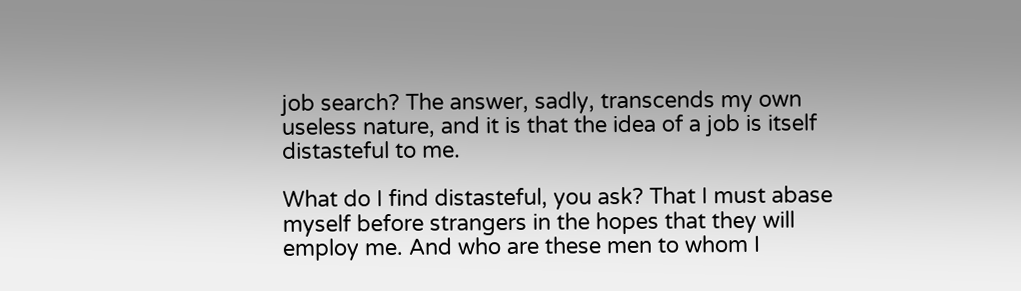job search? The answer, sadly, transcends my own useless nature, and it is that the idea of a job is itself distasteful to me.

What do I find distasteful, you ask? That I must abase myself before strangers in the hopes that they will employ me. And who are these men to whom I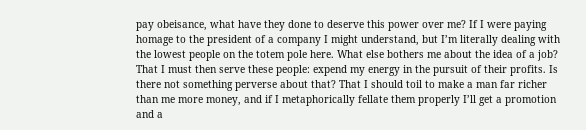pay obeisance, what have they done to deserve this power over me? If I were paying homage to the president of a company I might understand, but I’m literally dealing with the lowest people on the totem pole here. What else bothers me about the idea of a job? That I must then serve these people: expend my energy in the pursuit of their profits. Is there not something perverse about that? That I should toil to make a man far richer than me more money, and if I metaphorically fellate them properly I’ll get a promotion and a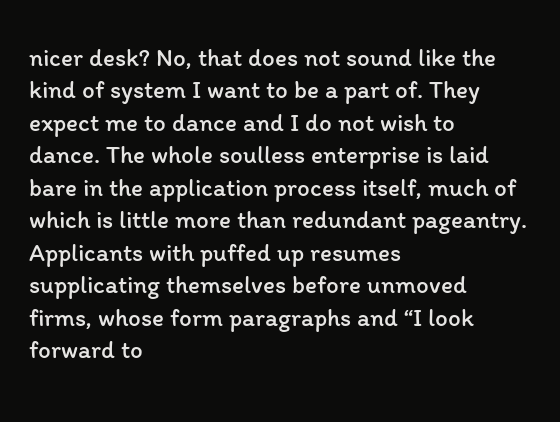nicer desk? No, that does not sound like the kind of system I want to be a part of. They expect me to dance and I do not wish to dance. The whole soulless enterprise is laid bare in the application process itself, much of which is little more than redundant pageantry. Applicants with puffed up resumes supplicating themselves before unmoved firms, whose form paragraphs and “I look forward to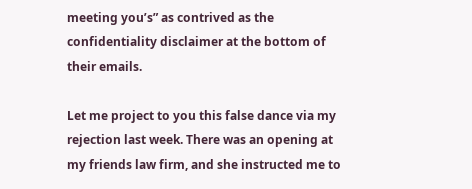meeting you’s” as contrived as the confidentiality disclaimer at the bottom of their emails.

Let me project to you this false dance via my rejection last week. There was an opening at my friends law firm, and she instructed me to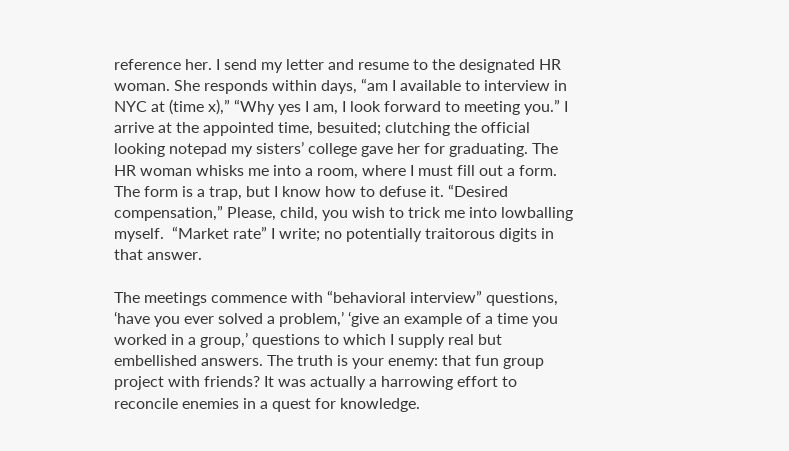reference her. I send my letter and resume to the designated HR woman. She responds within days, “am I available to interview in NYC at (time x),” “Why yes I am, I look forward to meeting you.” I arrive at the appointed time, besuited; clutching the official looking notepad my sisters’ college gave her for graduating. The HR woman whisks me into a room, where I must fill out a form. The form is a trap, but I know how to defuse it. “Desired compensation,” Please, child, you wish to trick me into lowballing myself.  “Market rate” I write; no potentially traitorous digits in that answer.

The meetings commence with “behavioral interview” questions, ‘have you ever solved a problem,’ ‘give an example of a time you worked in a group,’ questions to which I supply real but embellished answers. The truth is your enemy: that fun group project with friends? It was actually a harrowing effort to reconcile enemies in a quest for knowledge.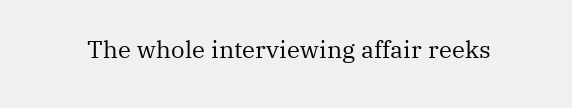The whole interviewing affair reeks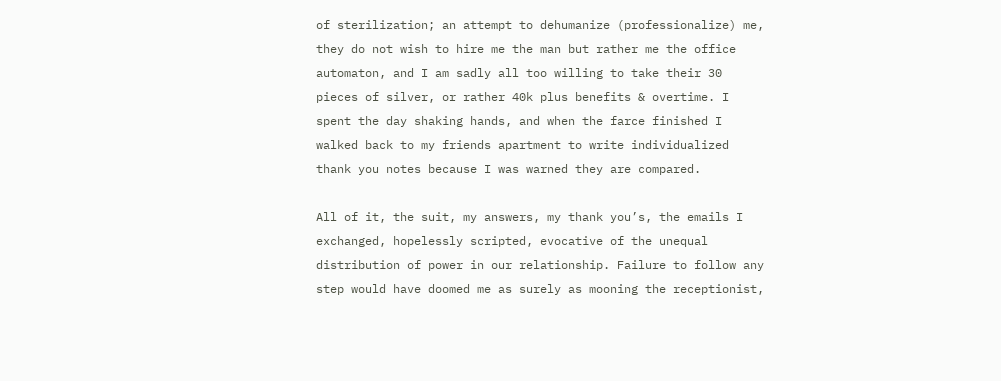of sterilization; an attempt to dehumanize (professionalize) me, they do not wish to hire me the man but rather me the office automaton, and I am sadly all too willing to take their 30 pieces of silver, or rather 40k plus benefits & overtime. I spent the day shaking hands, and when the farce finished I walked back to my friends apartment to write individualized thank you notes because I was warned they are compared.

All of it, the suit, my answers, my thank you’s, the emails I exchanged, hopelessly scripted, evocative of the unequal distribution of power in our relationship. Failure to follow any step would have doomed me as surely as mooning the receptionist,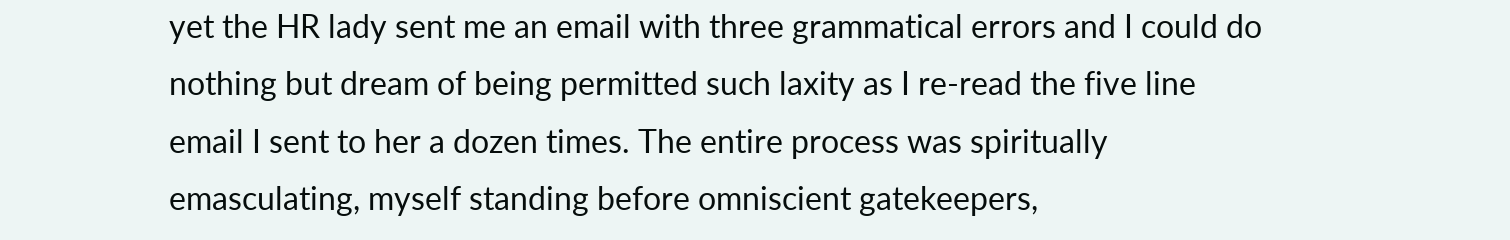yet the HR lady sent me an email with three grammatical errors and I could do nothing but dream of being permitted such laxity as I re-read the five line email I sent to her a dozen times. The entire process was spiritually emasculating, myself standing before omniscient gatekeepers,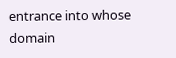entrance into whose domain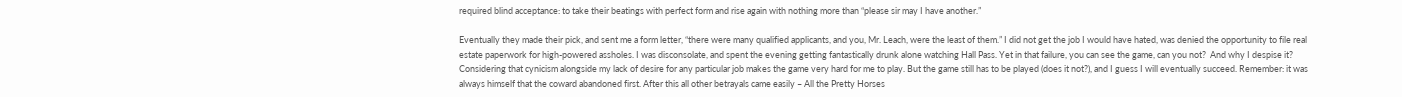required blind acceptance: to take their beatings with perfect form and rise again with nothing more than “please sir may I have another.”

Eventually they made their pick, and sent me a form letter, “there were many qualified applicants, and you, Mr. Leach, were the least of them.” I did not get the job I would have hated, was denied the opportunity to file real estate paperwork for high-powered assholes. I was disconsolate, and spent the evening getting fantastically drunk alone watching Hall Pass. Yet in that failure, you can see the game, can you not?  And why I despise it? Considering that cynicism alongside my lack of desire for any particular job makes the game very hard for me to play. But the game still has to be played (does it not?), and I guess I will eventually succeed. Remember: it was always himself that the coward abandoned first. After this all other betrayals came easily – All the Pretty Horses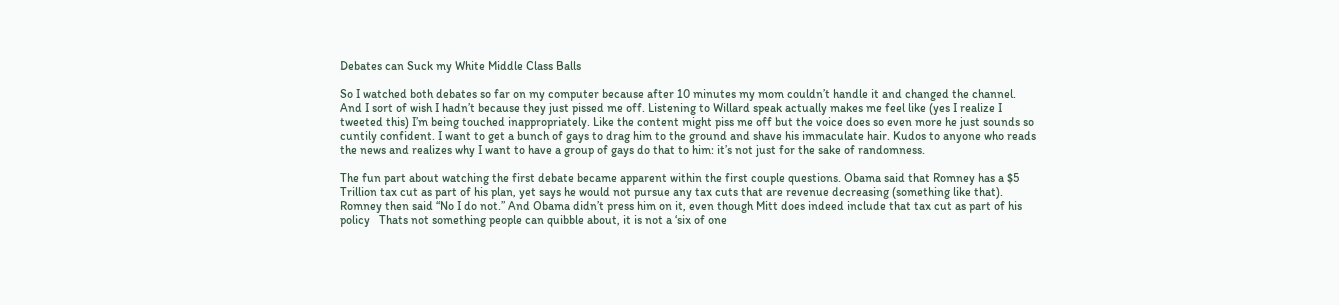Debates can Suck my White Middle Class Balls

So I watched both debates so far on my computer because after 10 minutes my mom couldn’t handle it and changed the channel. And I sort of wish I hadn’t because they just pissed me off. Listening to Willard speak actually makes me feel like (yes I realize I tweeted this) I’m being touched inappropriately. Like the content might piss me off but the voice does so even more he just sounds so cuntily confident. I want to get a bunch of gays to drag him to the ground and shave his immaculate hair. Kudos to anyone who reads the news and realizes why I want to have a group of gays do that to him: it’s not just for the sake of randomness.

The fun part about watching the first debate became apparent within the first couple questions. Obama said that Romney has a $5 Trillion tax cut as part of his plan, yet says he would not pursue any tax cuts that are revenue decreasing (something like that). Romney then said “No I do not.” And Obama didn’t press him on it, even though Mitt does indeed include that tax cut as part of his policy   Thats not something people can quibble about, it is not a ‘six of one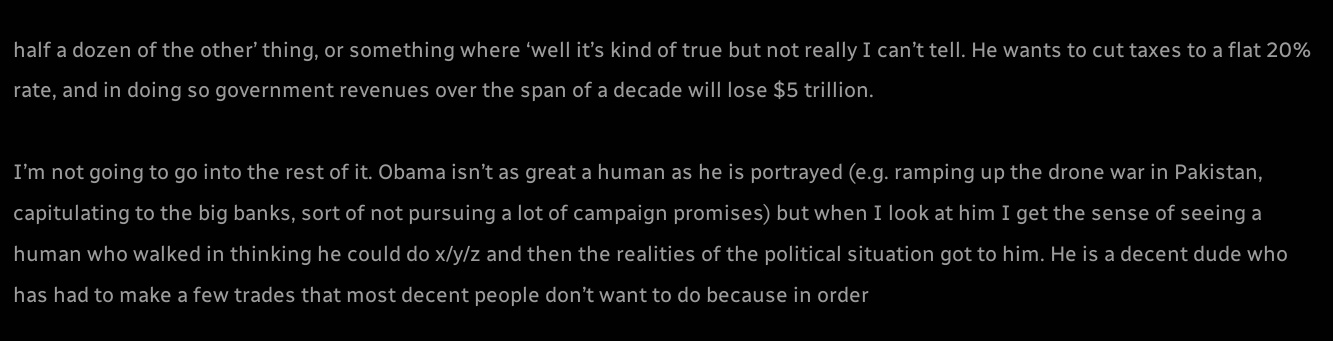half a dozen of the other’ thing, or something where ‘well it’s kind of true but not really I can’t tell. He wants to cut taxes to a flat 20% rate, and in doing so government revenues over the span of a decade will lose $5 trillion.

I’m not going to go into the rest of it. Obama isn’t as great a human as he is portrayed (e.g. ramping up the drone war in Pakistan, capitulating to the big banks, sort of not pursuing a lot of campaign promises) but when I look at him I get the sense of seeing a human who walked in thinking he could do x/y/z and then the realities of the political situation got to him. He is a decent dude who has had to make a few trades that most decent people don’t want to do because in order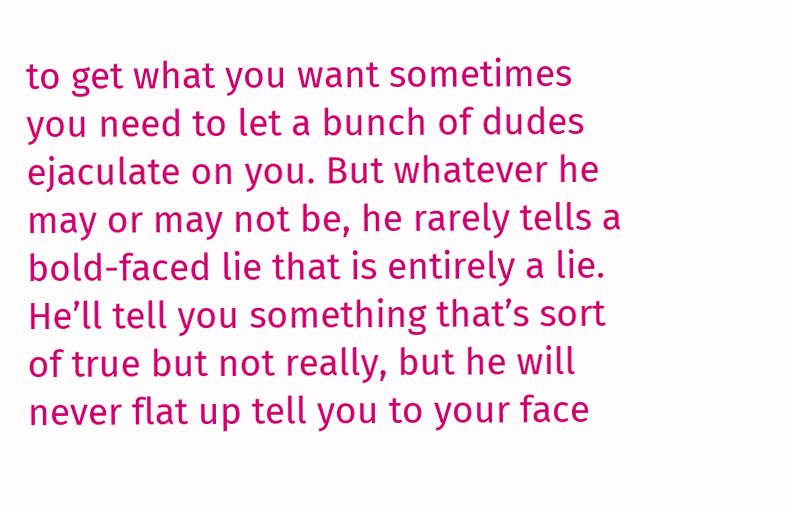to get what you want sometimes you need to let a bunch of dudes ejaculate on you. But whatever he may or may not be, he rarely tells a bold-faced lie that is entirely a lie. He’ll tell you something that’s sort of true but not really, but he will never flat up tell you to your face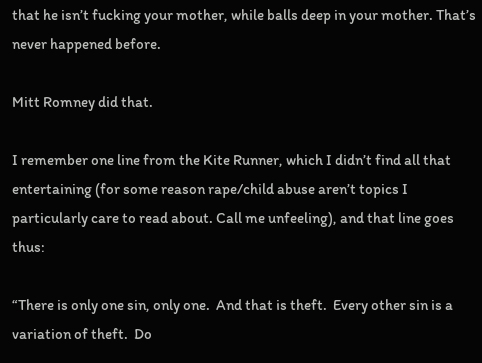that he isn’t fucking your mother, while balls deep in your mother. That’s never happened before.

Mitt Romney did that.

I remember one line from the Kite Runner, which I didn’t find all that entertaining (for some reason rape/child abuse aren’t topics I particularly care to read about. Call me unfeeling), and that line goes thus:

“There is only one sin, only one.  And that is theft.  Every other sin is a variation of theft.  Do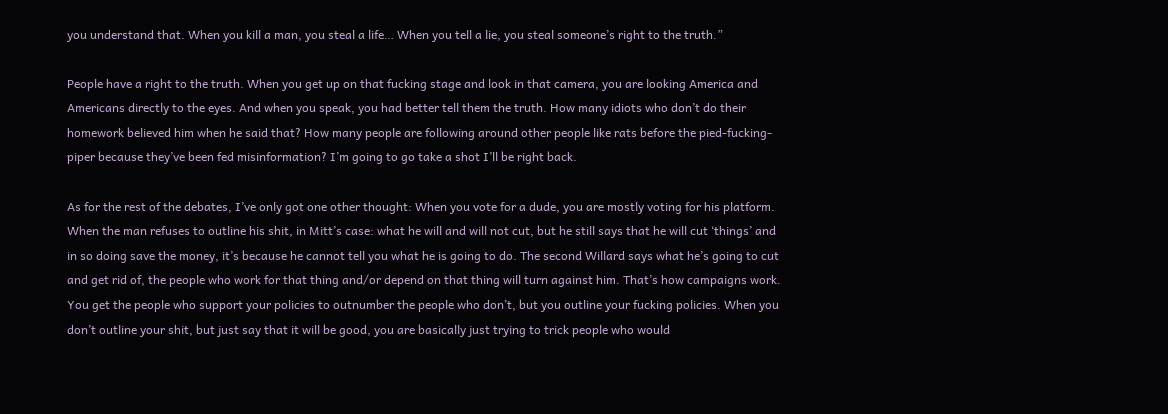you understand that. When you kill a man, you steal a life… When you tell a lie, you steal someone’s right to the truth.”

People have a right to the truth. When you get up on that fucking stage and look in that camera, you are looking America and Americans directly to the eyes. And when you speak, you had better tell them the truth. How many idiots who don’t do their homework believed him when he said that? How many people are following around other people like rats before the pied-fucking-piper because they’ve been fed misinformation? I’m going to go take a shot I’ll be right back.

As for the rest of the debates, I’ve only got one other thought: When you vote for a dude, you are mostly voting for his platform. When the man refuses to outline his shit, in Mitt’s case: what he will and will not cut, but he still says that he will cut ‘things’ and in so doing save the money, it’s because he cannot tell you what he is going to do. The second Willard says what he’s going to cut and get rid of, the people who work for that thing and/or depend on that thing will turn against him. That’s how campaigns work. You get the people who support your policies to outnumber the people who don’t, but you outline your fucking policies. When you don’t outline your shit, but just say that it will be good, you are basically just trying to trick people who would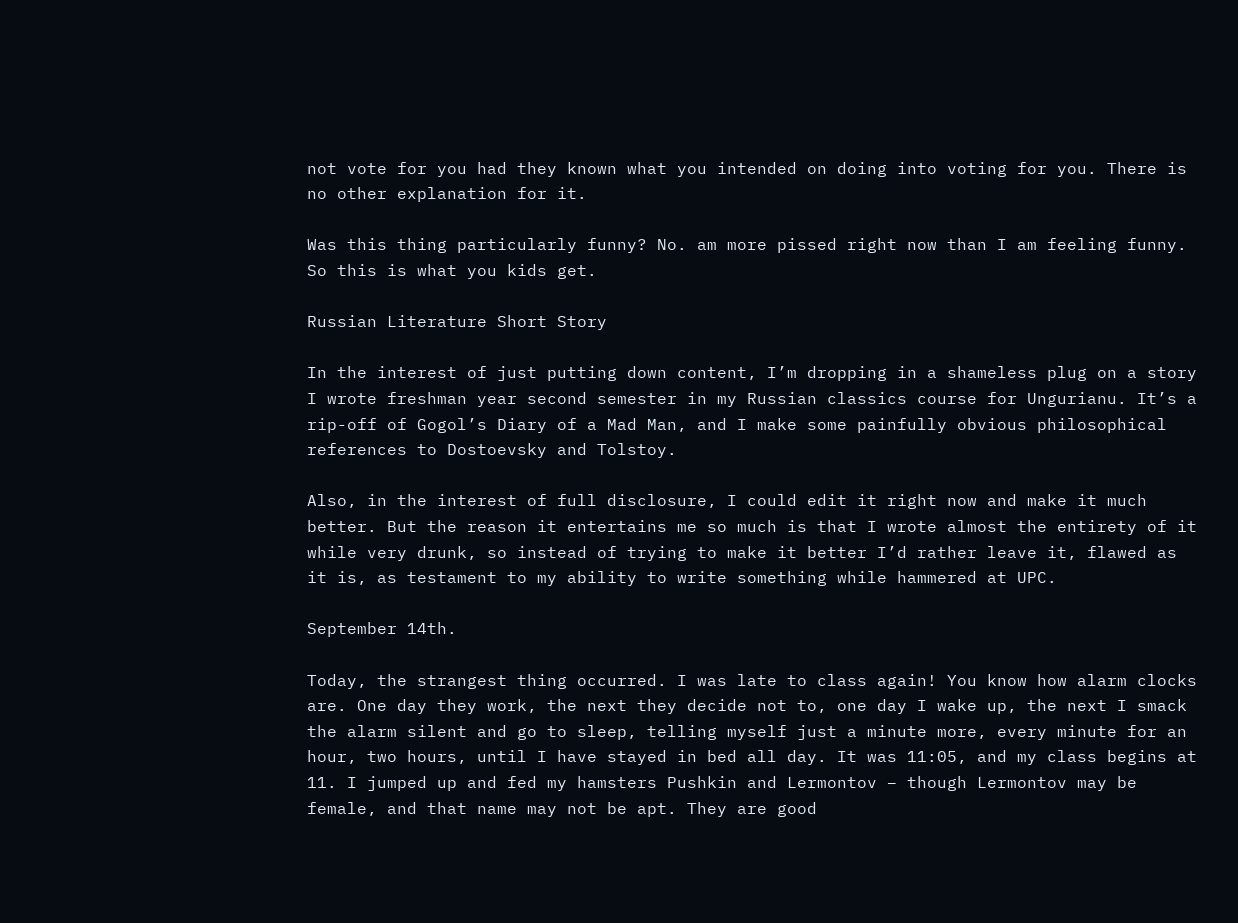not vote for you had they known what you intended on doing into voting for you. There is no other explanation for it.

Was this thing particularly funny? No. am more pissed right now than I am feeling funny. So this is what you kids get.

Russian Literature Short Story

In the interest of just putting down content, I’m dropping in a shameless plug on a story I wrote freshman year second semester in my Russian classics course for Ungurianu. It’s a rip-off of Gogol’s Diary of a Mad Man, and I make some painfully obvious philosophical references to Dostoevsky and Tolstoy.

Also, in the interest of full disclosure, I could edit it right now and make it much better. But the reason it entertains me so much is that I wrote almost the entirety of it while very drunk, so instead of trying to make it better I’d rather leave it, flawed as it is, as testament to my ability to write something while hammered at UPC.

September 14th.

Today, the strangest thing occurred. I was late to class again! You know how alarm clocks are. One day they work, the next they decide not to, one day I wake up, the next I smack the alarm silent and go to sleep, telling myself just a minute more, every minute for an hour, two hours, until I have stayed in bed all day. It was 11:05, and my class begins at 11. I jumped up and fed my hamsters Pushkin and Lermontov – though Lermontov may be female, and that name may not be apt. They are good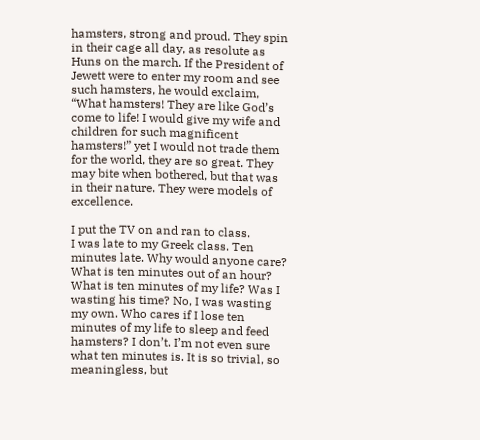hamsters, strong and proud. They spin in their cage all day, as resolute as Huns on the march. If the President of Jewett were to enter my room and see such hamsters, he would exclaim, “What hamsters! They are like God’s come to life! I would give my wife and children for such magnificent hamsters!” yet I would not trade them for the world, they are so great. They may bite when bothered, but that was in their nature. They were models of excellence.

I put the TV on and ran to class.
I was late to my Greek class. Ten minutes late. Why would anyone care? What is ten minutes out of an hour? What is ten minutes of my life? Was I wasting his time? No, I was wasting my own. Who cares if I lose ten minutes of my life to sleep and feed hamsters? I don’t. I’m not even sure what ten minutes is. It is so trivial, so meaningless, but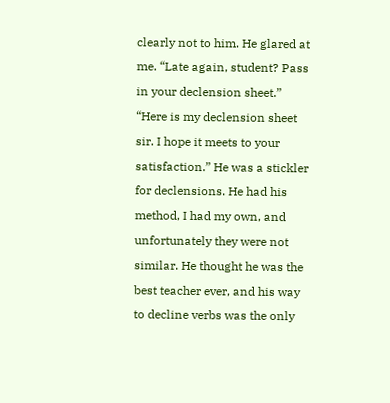clearly not to him. He glared at me. “Late again, student? Pass in your declension sheet.”
“Here is my declension sheet sir. I hope it meets to your satisfaction.” He was a stickler for declensions. He had his method, I had my own, and unfortunately they were not similar. He thought he was the best teacher ever, and his way to decline verbs was the only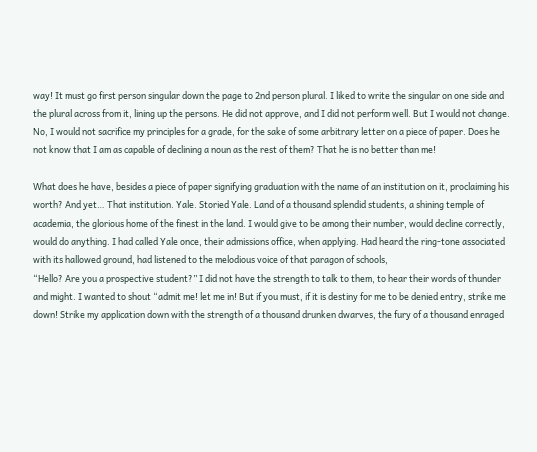way! It must go first person singular down the page to 2nd person plural. I liked to write the singular on one side and the plural across from it, lining up the persons. He did not approve, and I did not perform well. But I would not change. No, I would not sacrifice my principles for a grade, for the sake of some arbitrary letter on a piece of paper. Does he not know that I am as capable of declining a noun as the rest of them? That he is no better than me!

What does he have, besides a piece of paper signifying graduation with the name of an institution on it, proclaiming his worth? And yet… That institution. Yale. Storied Yale. Land of a thousand splendid students, a shining temple of academia, the glorious home of the finest in the land. I would give to be among their number, would decline correctly, would do anything. I had called Yale once, their admissions office, when applying. Had heard the ring-tone associated with its hallowed ground, had listened to the melodious voice of that paragon of schools,
“Hello? Are you a prospective student?” I did not have the strength to talk to them, to hear their words of thunder and might. I wanted to shout “admit me! let me in! But if you must, if it is destiny for me to be denied entry, strike me down! Strike my application down with the strength of a thousand drunken dwarves, the fury of a thousand enraged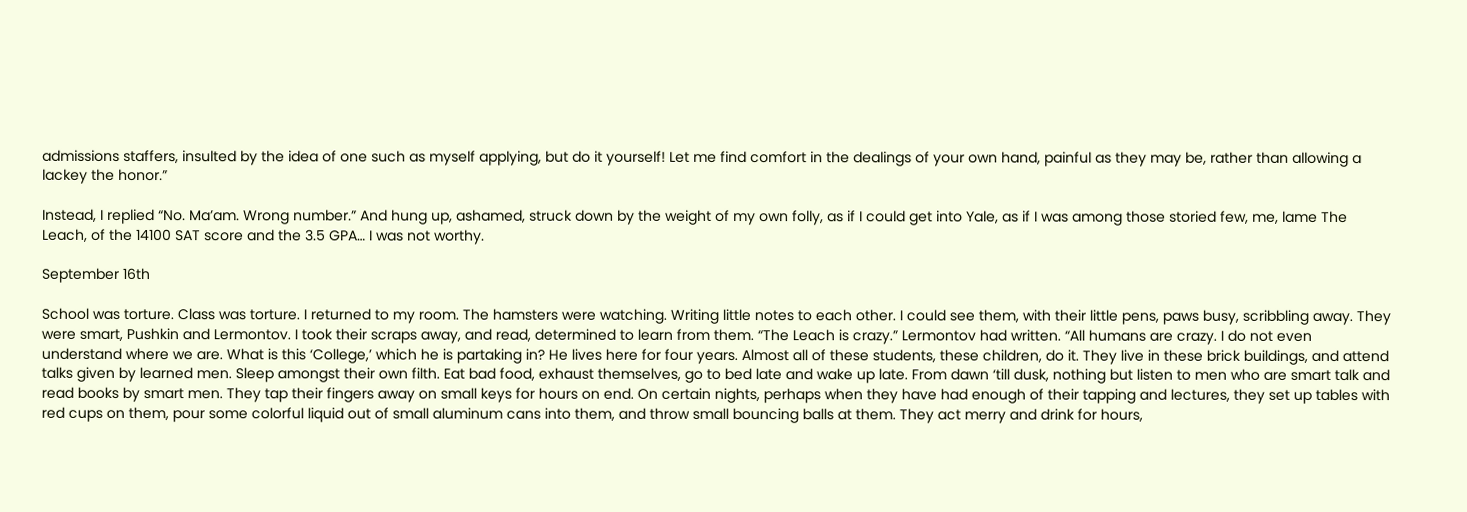admissions staffers, insulted by the idea of one such as myself applying, but do it yourself! Let me find comfort in the dealings of your own hand, painful as they may be, rather than allowing a lackey the honor.”

Instead, I replied “No. Ma’am. Wrong number.” And hung up, ashamed, struck down by the weight of my own folly, as if I could get into Yale, as if I was among those storied few, me, lame The Leach, of the 14100 SAT score and the 3.5 GPA… I was not worthy.

September 16th

School was torture. Class was torture. I returned to my room. The hamsters were watching. Writing little notes to each other. I could see them, with their little pens, paws busy, scribbling away. They were smart, Pushkin and Lermontov. I took their scraps away, and read, determined to learn from them. “The Leach is crazy.” Lermontov had written. “All humans are crazy. I do not even understand where we are. What is this ‘College,’ which he is partaking in? He lives here for four years. Almost all of these students, these children, do it. They live in these brick buildings, and attend talks given by learned men. Sleep amongst their own filth. Eat bad food, exhaust themselves, go to bed late and wake up late. From dawn ‘till dusk, nothing but listen to men who are smart talk and read books by smart men. They tap their fingers away on small keys for hours on end. On certain nights, perhaps when they have had enough of their tapping and lectures, they set up tables with red cups on them, pour some colorful liquid out of small aluminum cans into them, and throw small bouncing balls at them. They act merry and drink for hours,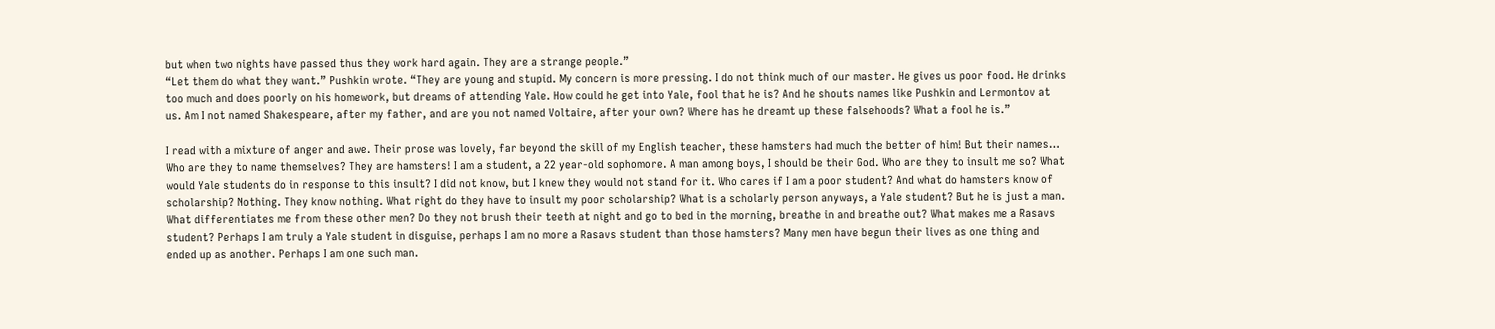but when two nights have passed thus they work hard again. They are a strange people.”
“Let them do what they want.” Pushkin wrote. “They are young and stupid. My concern is more pressing. I do not think much of our master. He gives us poor food. He drinks too much and does poorly on his homework, but dreams of attending Yale. How could he get into Yale, fool that he is? And he shouts names like Pushkin and Lermontov at us. Am I not named Shakespeare, after my father, and are you not named Voltaire, after your own? Where has he dreamt up these falsehoods? What a fool he is.”

I read with a mixture of anger and awe. Their prose was lovely, far beyond the skill of my English teacher, these hamsters had much the better of him! But their names… Who are they to name themselves? They are hamsters! I am a student, a 22 year-old sophomore. A man among boys, I should be their God. Who are they to insult me so? What would Yale students do in response to this insult? I did not know, but I knew they would not stand for it. Who cares if I am a poor student? And what do hamsters know of scholarship? Nothing. They know nothing. What right do they have to insult my poor scholarship? What is a scholarly person anyways, a Yale student? But he is just a man. What differentiates me from these other men? Do they not brush their teeth at night and go to bed in the morning, breathe in and breathe out? What makes me a Rasavs student? Perhaps I am truly a Yale student in disguise, perhaps I am no more a Rasavs student than those hamsters? Many men have begun their lives as one thing and ended up as another. Perhaps I am one such man.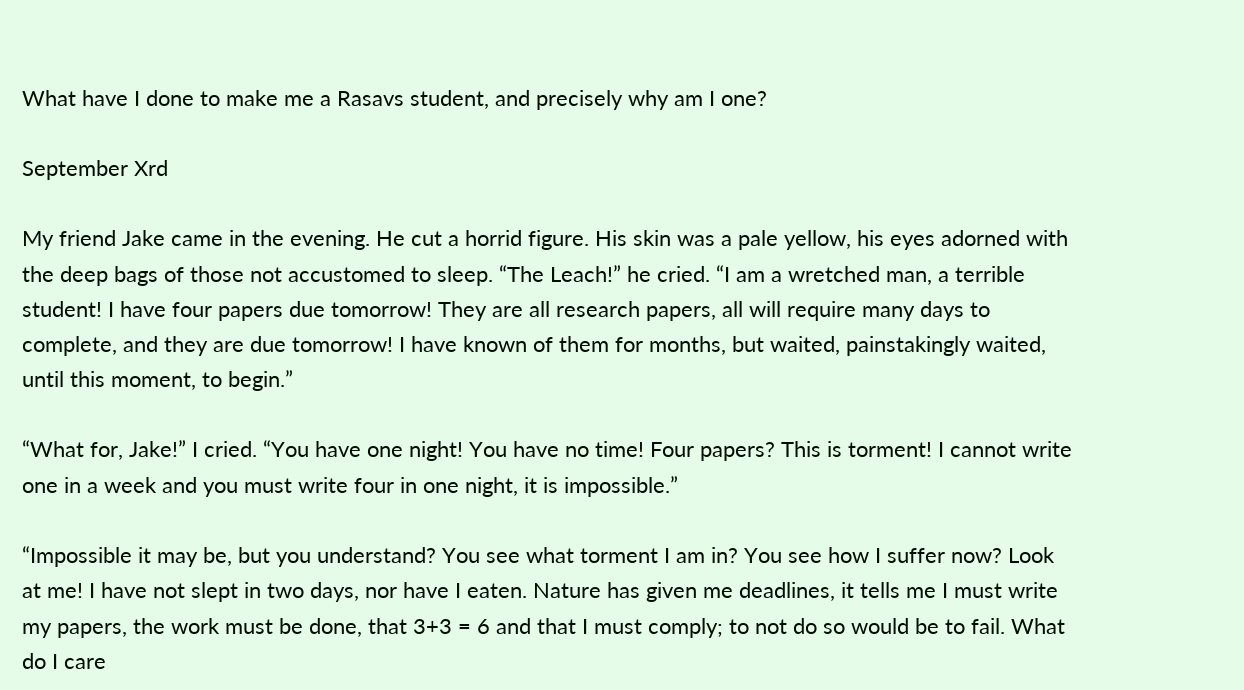What have I done to make me a Rasavs student, and precisely why am I one?

September Xrd

My friend Jake came in the evening. He cut a horrid figure. His skin was a pale yellow, his eyes adorned with the deep bags of those not accustomed to sleep. “The Leach!” he cried. “I am a wretched man, a terrible student! I have four papers due tomorrow! They are all research papers, all will require many days to complete, and they are due tomorrow! I have known of them for months, but waited, painstakingly waited, until this moment, to begin.”

“What for, Jake!” I cried. “You have one night! You have no time! Four papers? This is torment! I cannot write one in a week and you must write four in one night, it is impossible.”

“Impossible it may be, but you understand? You see what torment I am in? You see how I suffer now? Look at me! I have not slept in two days, nor have I eaten. Nature has given me deadlines, it tells me I must write my papers, the work must be done, that 3+3 = 6 and that I must comply; to not do so would be to fail. What do I care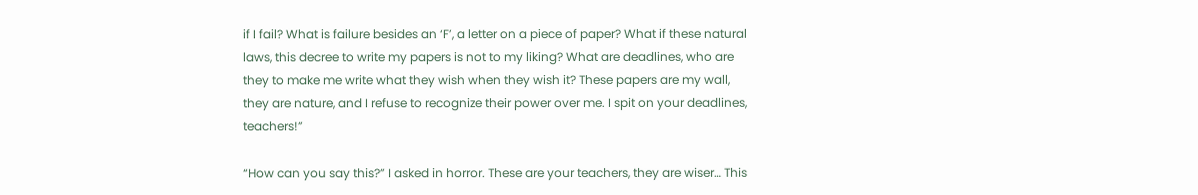if I fail? What is failure besides an ‘F’, a letter on a piece of paper? What if these natural laws, this decree to write my papers is not to my liking? What are deadlines, who are they to make me write what they wish when they wish it? These papers are my wall, they are nature, and I refuse to recognize their power over me. I spit on your deadlines, teachers!”

“How can you say this?” I asked in horror. These are your teachers, they are wiser… This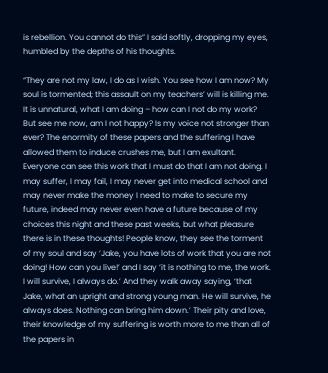is rebellion. You cannot do this” I said softly, dropping my eyes, humbled by the depths of his thoughts.

“They are not my law, I do as I wish. You see how I am now? My soul is tormented; this assault on my teachers’ will is killing me. It is unnatural, what I am doing – how can I not do my work? But see me now, am I not happy? Is my voice not stronger than ever? The enormity of these papers and the suffering I have allowed them to induce crushes me, but I am exultant. Everyone can see this work that I must do that I am not doing. I may suffer, I may fail, I may never get into medical school and may never make the money I need to make to secure my future, indeed may never even have a future because of my choices this night and these past weeks, but what pleasure there is in these thoughts! People know, they see the torment of my soul and say ‘Jake, you have lots of work that you are not doing! How can you live!’ and I say ‘it is nothing to me, the work. I will survive, I always do.’ And they walk away saying, ‘that Jake, what an upright and strong young man. He will survive, he always does. Nothing can bring him down.’ Their pity and love, their knowledge of my suffering is worth more to me than all of the papers in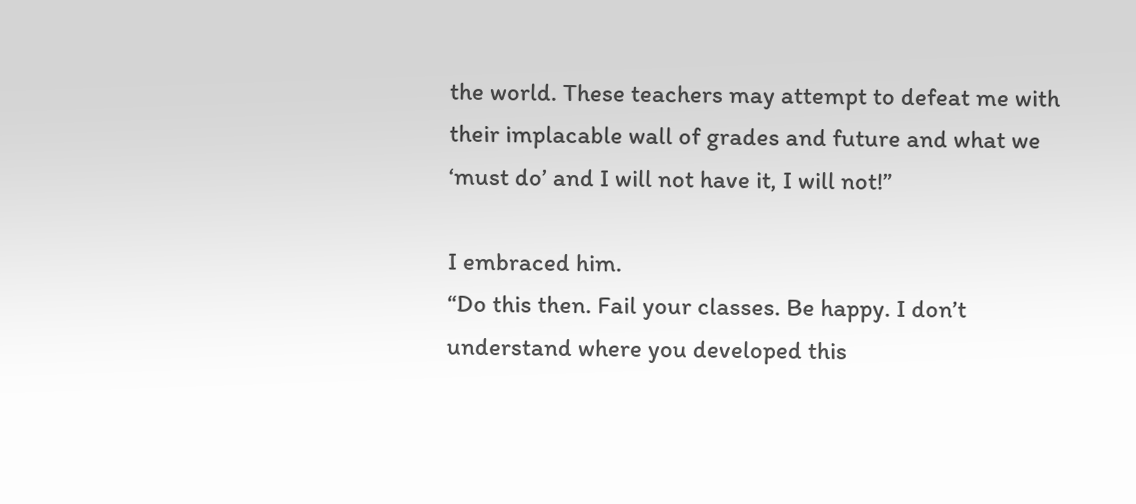the world. These teachers may attempt to defeat me with their implacable wall of grades and future and what we ‘must do’ and I will not have it, I will not!”

I embraced him.
“Do this then. Fail your classes. Be happy. I don’t understand where you developed this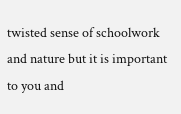twisted sense of schoolwork and nature but it is important to you and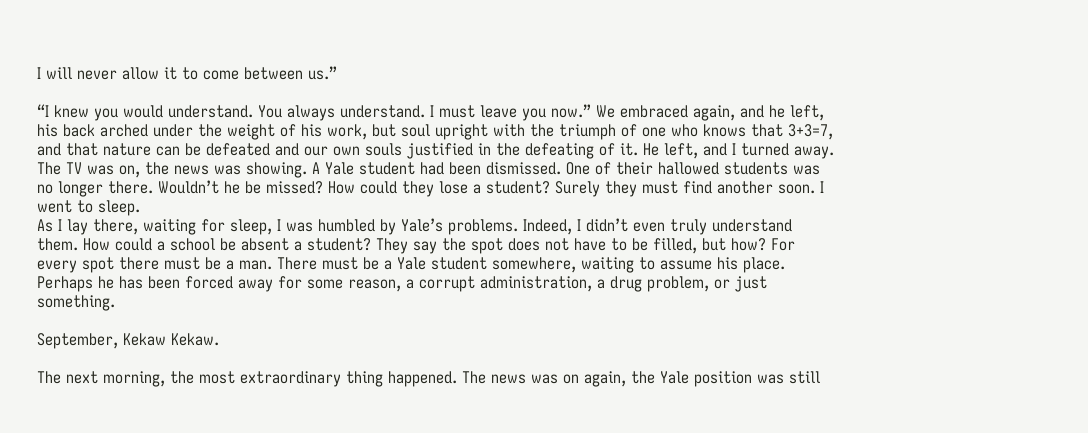I will never allow it to come between us.”

“I knew you would understand. You always understand. I must leave you now.” We embraced again, and he left, his back arched under the weight of his work, but soul upright with the triumph of one who knows that 3+3=7, and that nature can be defeated and our own souls justified in the defeating of it. He left, and I turned away. The TV was on, the news was showing. A Yale student had been dismissed. One of their hallowed students was no longer there. Wouldn’t he be missed? How could they lose a student? Surely they must find another soon. I went to sleep.
As I lay there, waiting for sleep, I was humbled by Yale’s problems. Indeed, I didn’t even truly understand them. How could a school be absent a student? They say the spot does not have to be filled, but how? For every spot there must be a man. There must be a Yale student somewhere, waiting to assume his place. Perhaps he has been forced away for some reason, a corrupt administration, a drug problem, or just something.

September, Kekaw Kekaw.

The next morning, the most extraordinary thing happened. The news was on again, the Yale position was still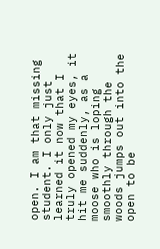open. I am that missing student. I only just learned it now that I truly opened my eyes, it hit me suddenly, as a moose who is loping smoothly through the woods jumps out into the open to be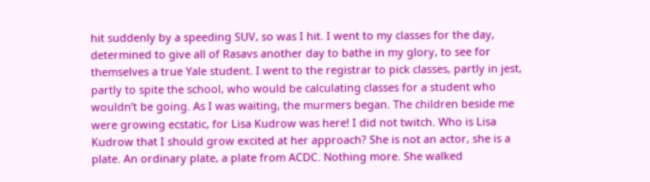hit suddenly by a speeding SUV, so was I hit. I went to my classes for the day, determined to give all of Rasavs another day to bathe in my glory, to see for themselves a true Yale student. I went to the registrar to pick classes, partly in jest, partly to spite the school, who would be calculating classes for a student who wouldn’t be going. As I was waiting, the murmers began. The children beside me were growing ecstatic, for Lisa Kudrow was here! I did not twitch. Who is Lisa Kudrow that I should grow excited at her approach? She is not an actor, she is a plate. An ordinary plate, a plate from ACDC. Nothing more. She walked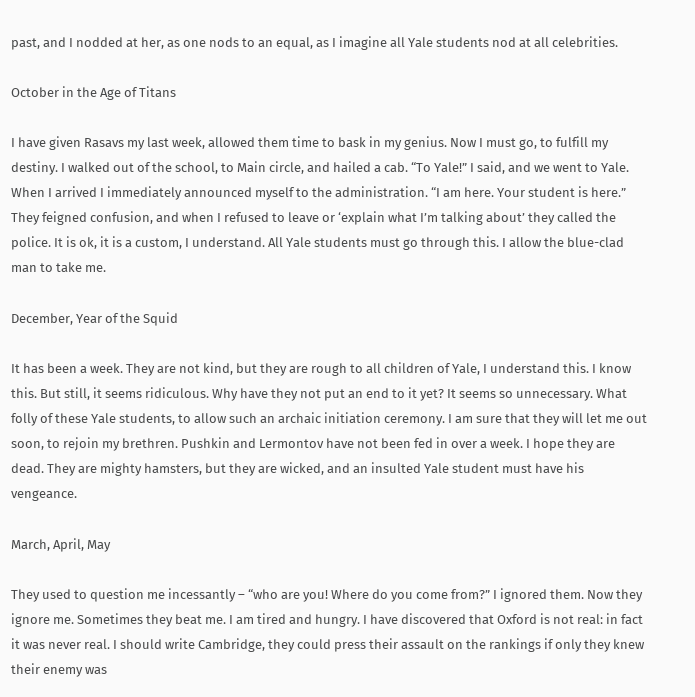past, and I nodded at her, as one nods to an equal, as I imagine all Yale students nod at all celebrities.

October in the Age of Titans

I have given Rasavs my last week, allowed them time to bask in my genius. Now I must go, to fulfill my destiny. I walked out of the school, to Main circle, and hailed a cab. “To Yale!” I said, and we went to Yale. When I arrived I immediately announced myself to the administration. “I am here. Your student is here.” They feigned confusion, and when I refused to leave or ‘explain what I’m talking about’ they called the police. It is ok, it is a custom, I understand. All Yale students must go through this. I allow the blue-clad man to take me.

December, Year of the Squid

It has been a week. They are not kind, but they are rough to all children of Yale, I understand this. I know this. But still, it seems ridiculous. Why have they not put an end to it yet? It seems so unnecessary. What folly of these Yale students, to allow such an archaic initiation ceremony. I am sure that they will let me out soon, to rejoin my brethren. Pushkin and Lermontov have not been fed in over a week. I hope they are dead. They are mighty hamsters, but they are wicked, and an insulted Yale student must have his vengeance.

March, April, May

They used to question me incessantly – “who are you! Where do you come from?” I ignored them. Now they ignore me. Sometimes they beat me. I am tired and hungry. I have discovered that Oxford is not real: in fact it was never real. I should write Cambridge, they could press their assault on the rankings if only they knew their enemy was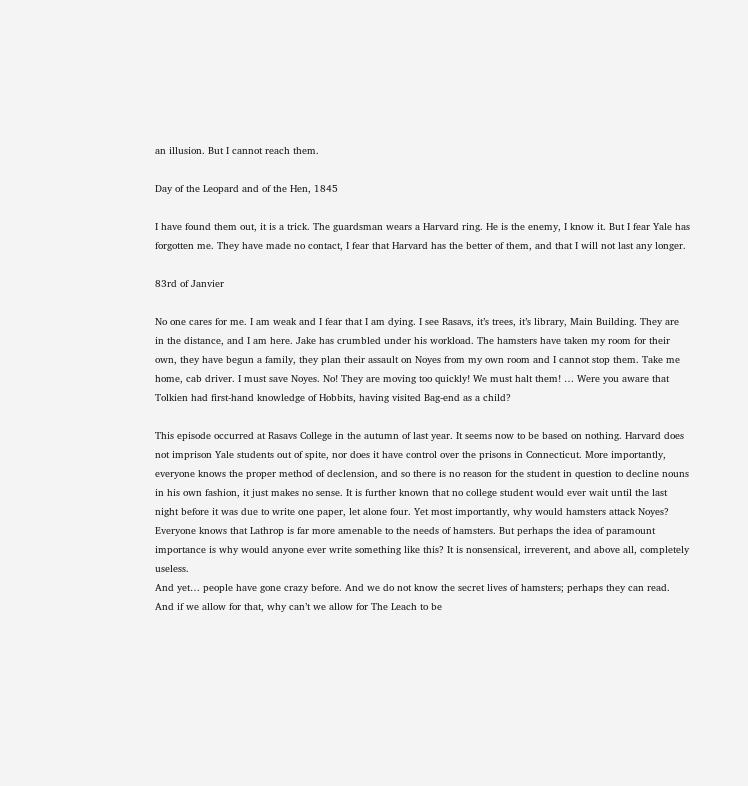an illusion. But I cannot reach them.

Day of the Leopard and of the Hen, 1845

I have found them out, it is a trick. The guardsman wears a Harvard ring. He is the enemy, I know it. But I fear Yale has forgotten me. They have made no contact, I fear that Harvard has the better of them, and that I will not last any longer.

83rd of Janvier

No one cares for me. I am weak and I fear that I am dying. I see Rasavs, it’s trees, it’s library, Main Building. They are in the distance, and I am here. Jake has crumbled under his workload. The hamsters have taken my room for their own, they have begun a family, they plan their assault on Noyes from my own room and I cannot stop them. Take me home, cab driver. I must save Noyes. No! They are moving too quickly! We must halt them! … Were you aware that Tolkien had first-hand knowledge of Hobbits, having visited Bag-end as a child?

This episode occurred at Rasavs College in the autumn of last year. It seems now to be based on nothing. Harvard does not imprison Yale students out of spite, nor does it have control over the prisons in Connecticut. More importantly, everyone knows the proper method of declension, and so there is no reason for the student in question to decline nouns in his own fashion, it just makes no sense. It is further known that no college student would ever wait until the last night before it was due to write one paper, let alone four. Yet most importantly, why would hamsters attack Noyes? Everyone knows that Lathrop is far more amenable to the needs of hamsters. But perhaps the idea of paramount importance is why would anyone ever write something like this? It is nonsensical, irreverent, and above all, completely useless.
And yet… people have gone crazy before. And we do not know the secret lives of hamsters; perhaps they can read. And if we allow for that, why can’t we allow for The Leach to be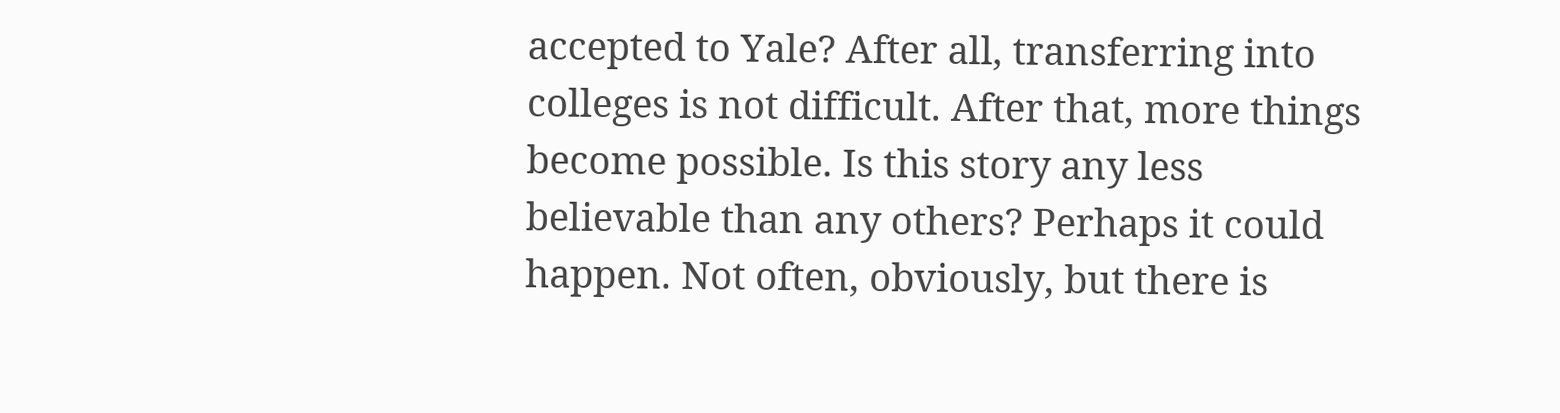accepted to Yale? After all, transferring into colleges is not difficult. After that, more things become possible. Is this story any less believable than any others? Perhaps it could happen. Not often, obviously, but there is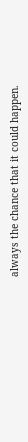always the chance that it could happen.